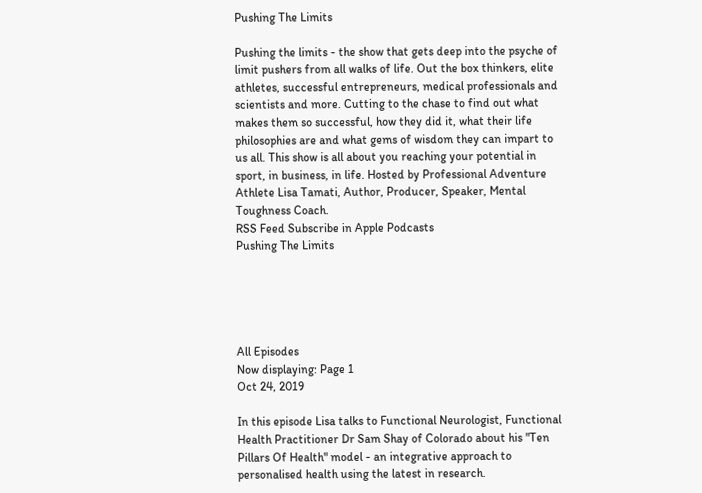Pushing The Limits

Pushing the limits - the show that gets deep into the psyche of limit pushers from all walks of life. Out the box thinkers, elite athletes, successful entrepreneurs, medical professionals and scientists and more. Cutting to the chase to find out what makes them so successful, how they did it, what their life philosophies are and what gems of wisdom they can impart to us all. This show is all about you reaching your potential in sport, in business, in life. Hosted by Professional Adventure Athlete Lisa Tamati, Author, Producer, Speaker, Mental Toughness Coach.
RSS Feed Subscribe in Apple Podcasts
Pushing The Limits





All Episodes
Now displaying: Page 1
Oct 24, 2019

In this episode Lisa talks to Functional Neurologist, Functional Health Practitioner Dr Sam Shay of Colorado about his "Ten Pillars Of Health" model - an integrative approach to personalised health using the latest in research.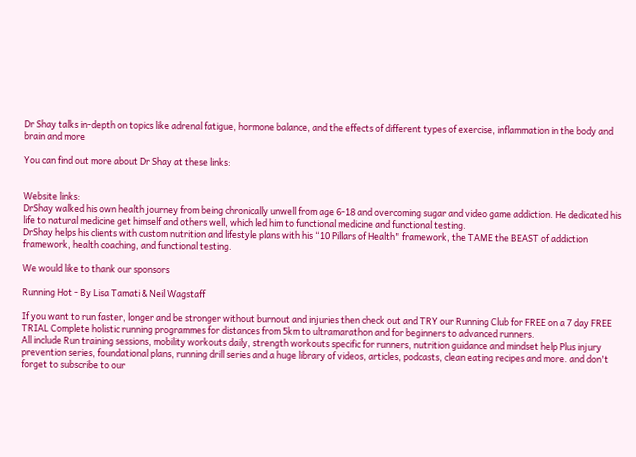Dr Shay talks in-depth on topics like adrenal fatigue, hormone balance, and the effects of different types of exercise, inflammation in the body and brain and more

You can find out more about Dr Shay at these links:


Website links:
DrShay walked his own health journey from being chronically unwell from age 6-18 and overcoming sugar and video game addiction. He dedicated his life to natural medicine get himself and others well, which led him to functional medicine and functional testing.
DrShay helps his clients with custom nutrition and lifestyle plans with his “10 Pillars of Health" framework, the TAME the BEAST of addiction framework, health coaching, and functional testing.

We would like to thank our sponsors

Running Hot - By Lisa Tamati & Neil Wagstaff

If you want to run faster, longer and be stronger without burnout and injuries then check out and TRY our Running Club for FREE on a 7 day FREE TRIAL Complete holistic running programmes for distances from 5km to ultramarathon and for beginners to advanced runners.
All include Run training sessions, mobility workouts daily, strength workouts specific for runners, nutrition guidance and mindset help Plus injury prevention series, foundational plans, running drill series and a huge library of videos, articles, podcasts, clean eating recipes and more. and don't forget to subscribe to our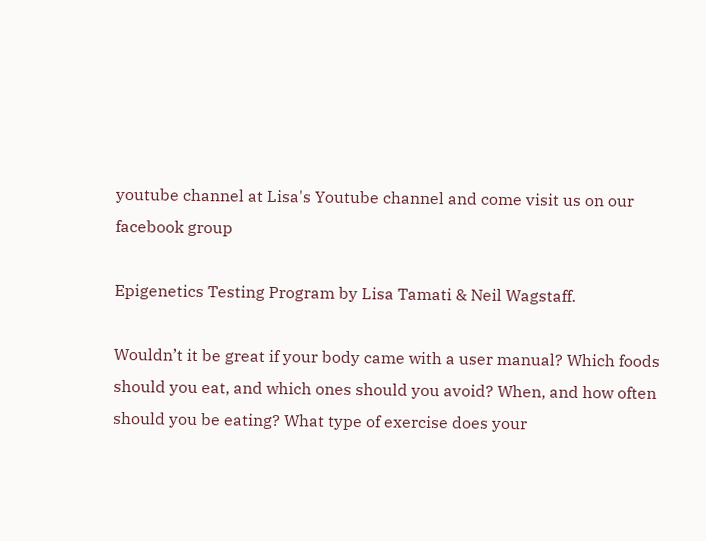youtube channel at Lisa's Youtube channel and come visit us on our facebook group

Epigenetics Testing Program by Lisa Tamati & Neil Wagstaff.

Wouldn’t it be great if your body came with a user manual? Which foods should you eat, and which ones should you avoid? When, and how often should you be eating? What type of exercise does your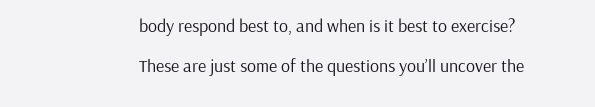body respond best to, and when is it best to exercise?

These are just some of the questions you’ll uncover the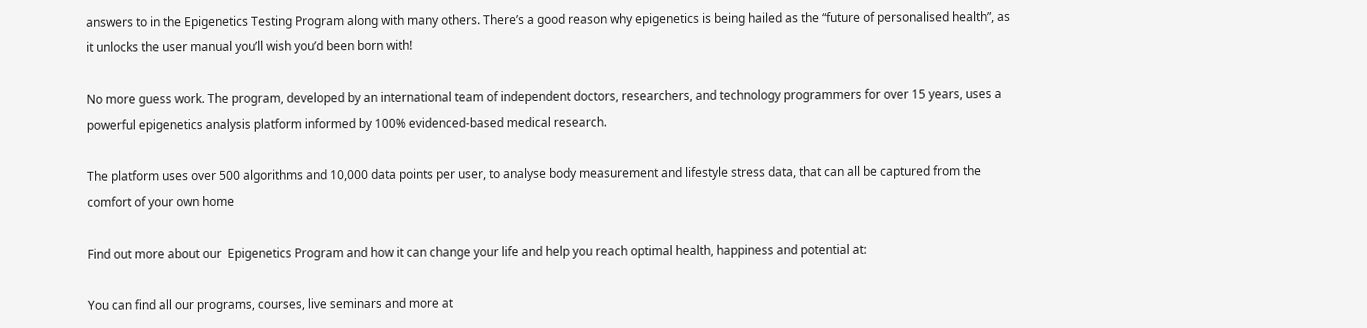answers to in the Epigenetics Testing Program along with many others. There’s a good reason why epigenetics is being hailed as the “future of personalised health”, as it unlocks the user manual you’ll wish you’d been born with!

No more guess work. The program, developed by an international team of independent doctors, researchers, and technology programmers for over 15 years, uses a powerful epigenetics analysis platform informed by 100% evidenced-based medical research.

The platform uses over 500 algorithms and 10,000 data points per user, to analyse body measurement and lifestyle stress data, that can all be captured from the comfort of your own home

Find out more about our  Epigenetics Program and how it can change your life and help you reach optimal health, happiness and potential at:

You can find all our programs, courses, live seminars and more at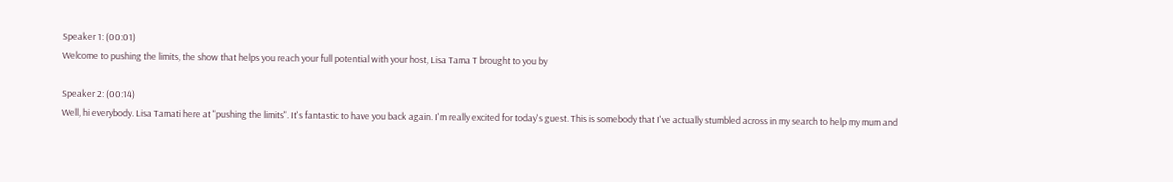Speaker 1: (00:01)
Welcome to pushing the limits, the show that helps you reach your full potential with your host, Lisa Tama T brought to you by

Speaker 2: (00:14)
Well, hi everybody. Lisa Tamati here at "pushing the limits". It's fantastic to have you back again. I'm really excited for today's guest. This is somebody that I've actually stumbled across in my search to help my mum and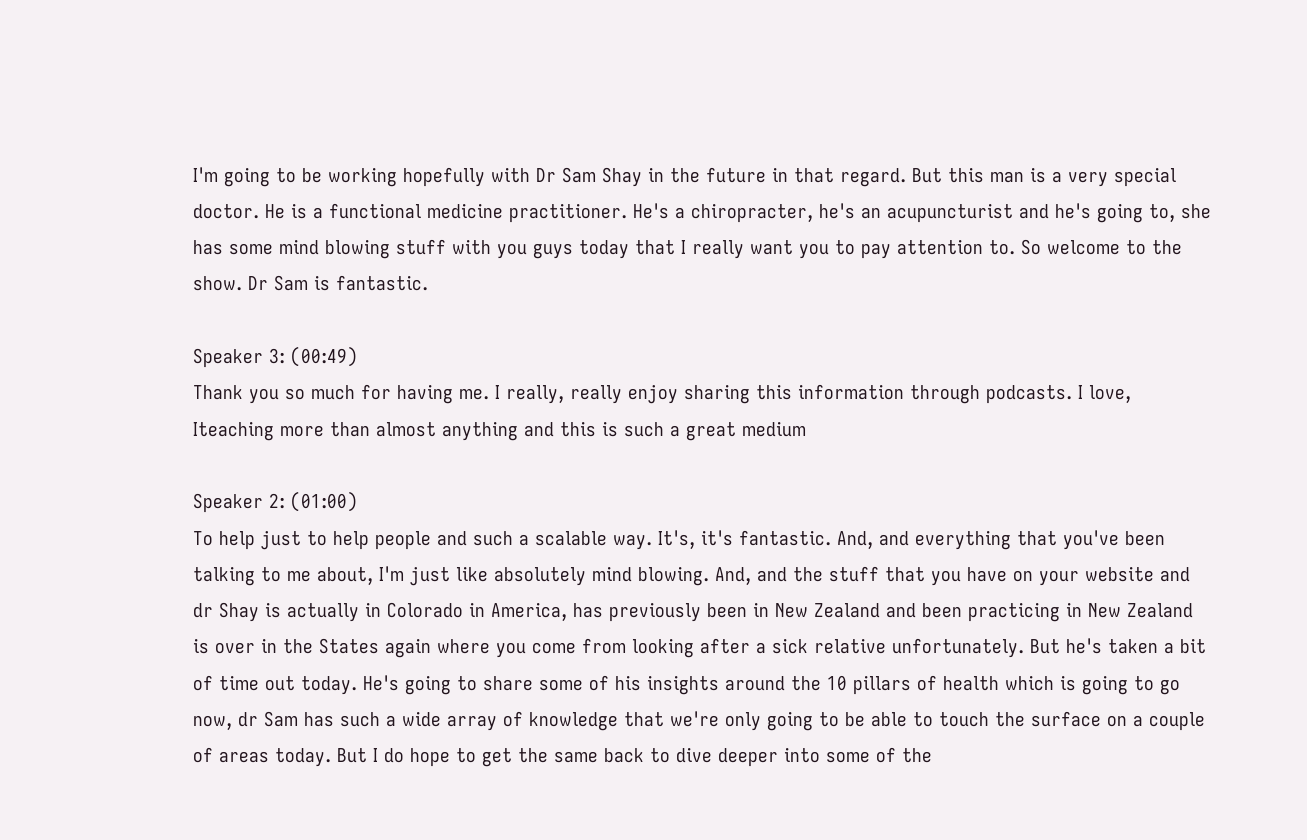I'm going to be working hopefully with Dr Sam Shay in the future in that regard. But this man is a very special doctor. He is a functional medicine practitioner. He's a chiropracter, he's an acupuncturist and he's going to, she has some mind blowing stuff with you guys today that I really want you to pay attention to. So welcome to the show. Dr Sam is fantastic.

Speaker 3: (00:49)
Thank you so much for having me. I really, really enjoy sharing this information through podcasts. I love, Iteaching more than almost anything and this is such a great medium

Speaker 2: (01:00)
To help just to help people and such a scalable way. It's, it's fantastic. And, and everything that you've been talking to me about, I'm just like absolutely mind blowing. And, and the stuff that you have on your website and dr Shay is actually in Colorado in America, has previously been in New Zealand and been practicing in New Zealand is over in the States again where you come from looking after a sick relative unfortunately. But he's taken a bit of time out today. He's going to share some of his insights around the 10 pillars of health which is going to go now, dr Sam has such a wide array of knowledge that we're only going to be able to touch the surface on a couple of areas today. But I do hope to get the same back to dive deeper into some of the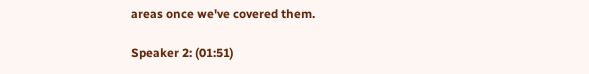areas once we've covered them.

Speaker 2: (01:51)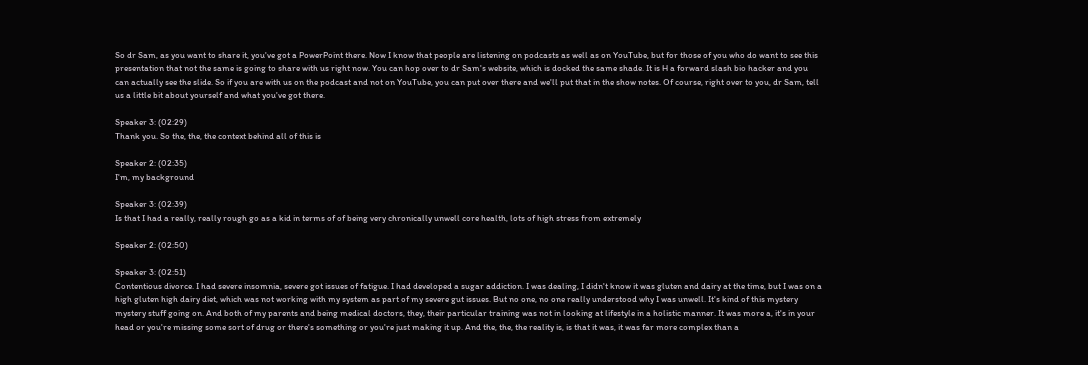So dr Sam, as you want to share it, you've got a PowerPoint there. Now I know that people are listening on podcasts as well as on YouTube, but for those of you who do want to see this presentation that not the same is going to share with us right now. You can hop over to dr Sam's website, which is docked the same shade. It is H a forward slash bio hacker and you can actually see the slide. So if you are with us on the podcast and not on YouTube, you can put over there and we'll put that in the show notes. Of course, right over to you, dr Sam, tell us a little bit about yourself and what you've got there.

Speaker 3: (02:29)
Thank you. So the, the, the context behind all of this is

Speaker 2: (02:35)
I'm, my background

Speaker 3: (02:39)
Is that I had a really, really rough go as a kid in terms of of being very chronically unwell core health, lots of high stress from extremely

Speaker 2: (02:50)

Speaker 3: (02:51)
Contentious divorce. I had severe insomnia, severe got issues of fatigue. I had developed a sugar addiction. I was dealing, I didn't know it was gluten and dairy at the time, but I was on a high gluten high dairy diet, which was not working with my system as part of my severe gut issues. But no one, no one really understood why I was unwell. It's kind of this mystery mystery stuff going on. And both of my parents and being medical doctors, they, their particular training was not in looking at lifestyle in a holistic manner. It was more a, it's in your head or you're missing some sort of drug or there's something or you're just making it up. And the, the, the reality is, is that it was, it was far more complex than a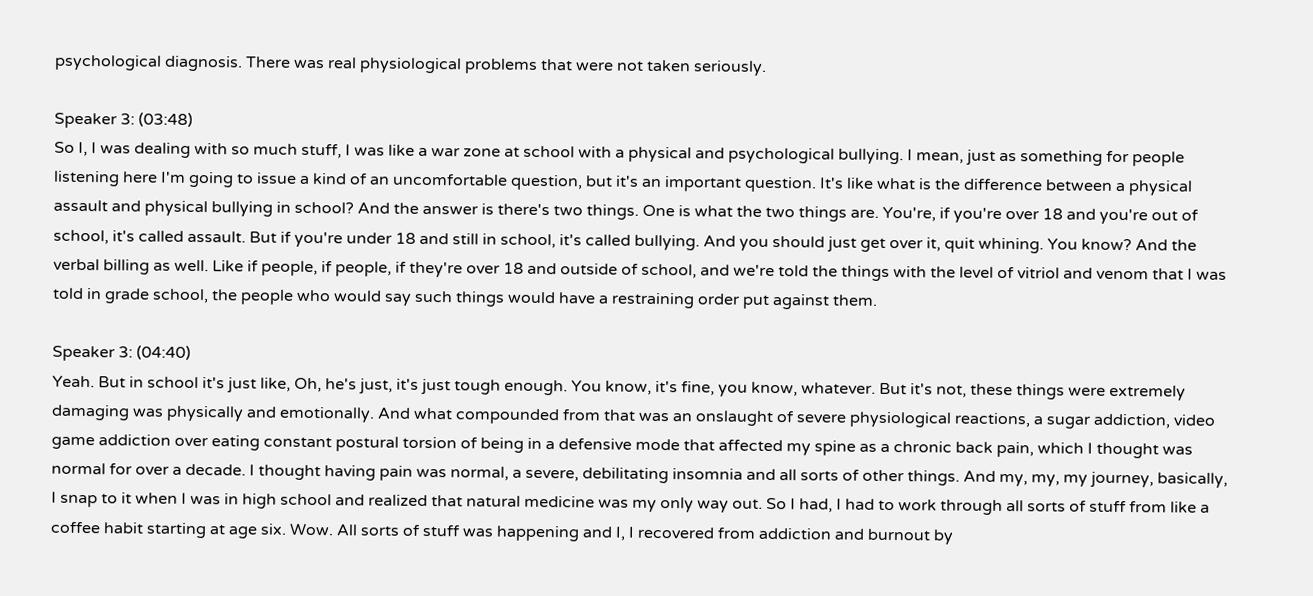psychological diagnosis. There was real physiological problems that were not taken seriously.

Speaker 3: (03:48)
So I, I was dealing with so much stuff, I was like a war zone at school with a physical and psychological bullying. I mean, just as something for people listening here I'm going to issue a kind of an uncomfortable question, but it's an important question. It's like what is the difference between a physical assault and physical bullying in school? And the answer is there's two things. One is what the two things are. You're, if you're over 18 and you're out of school, it's called assault. But if you're under 18 and still in school, it's called bullying. And you should just get over it, quit whining. You know? And the verbal billing as well. Like if people, if people, if they're over 18 and outside of school, and we're told the things with the level of vitriol and venom that I was told in grade school, the people who would say such things would have a restraining order put against them.

Speaker 3: (04:40)
Yeah. But in school it's just like, Oh, he's just, it's just tough enough. You know, it's fine, you know, whatever. But it's not, these things were extremely damaging was physically and emotionally. And what compounded from that was an onslaught of severe physiological reactions, a sugar addiction, video game addiction over eating constant postural torsion of being in a defensive mode that affected my spine as a chronic back pain, which I thought was normal for over a decade. I thought having pain was normal, a severe, debilitating insomnia and all sorts of other things. And my, my, my journey, basically, I snap to it when I was in high school and realized that natural medicine was my only way out. So I had, I had to work through all sorts of stuff from like a coffee habit starting at age six. Wow. All sorts of stuff was happening and I, I recovered from addiction and burnout by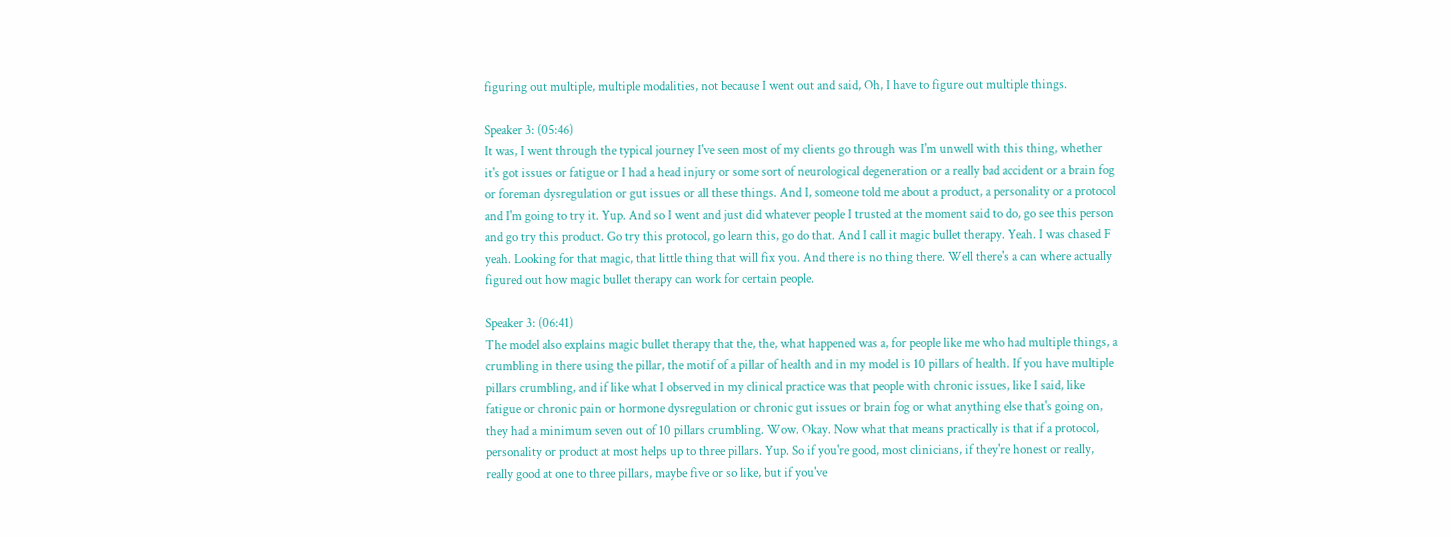figuring out multiple, multiple modalities, not because I went out and said, Oh, I have to figure out multiple things.

Speaker 3: (05:46)
It was, I went through the typical journey I've seen most of my clients go through was I'm unwell with this thing, whether it's got issues or fatigue or I had a head injury or some sort of neurological degeneration or a really bad accident or a brain fog or foreman dysregulation or gut issues or all these things. And I, someone told me about a product, a personality or a protocol and I'm going to try it. Yup. And so I went and just did whatever people I trusted at the moment said to do, go see this person and go try this product. Go try this protocol, go learn this, go do that. And I call it magic bullet therapy. Yeah. I was chased F yeah. Looking for that magic, that little thing that will fix you. And there is no thing there. Well there's a can where actually figured out how magic bullet therapy can work for certain people.

Speaker 3: (06:41)
The model also explains magic bullet therapy that the, the, what happened was a, for people like me who had multiple things, a crumbling in there using the pillar, the motif of a pillar of health and in my model is 10 pillars of health. If you have multiple pillars crumbling, and if like what I observed in my clinical practice was that people with chronic issues, like I said, like fatigue or chronic pain or hormone dysregulation or chronic gut issues or brain fog or what anything else that's going on, they had a minimum seven out of 10 pillars crumbling. Wow. Okay. Now what that means practically is that if a protocol, personality or product at most helps up to three pillars. Yup. So if you're good, most clinicians, if they're honest or really, really good at one to three pillars, maybe five or so like, but if you've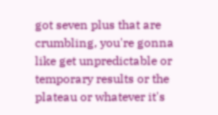got seven plus that are crumbling, you're gonna like get unpredictable or temporary results or the plateau or whatever it's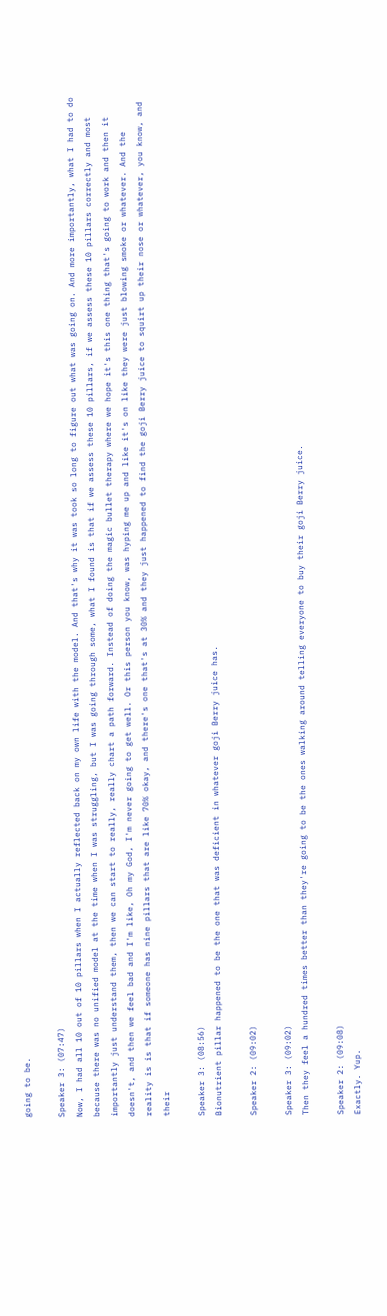going to be.

Speaker 3: (07:47)
Now, I had all 10 out of 10 pillars when I actually reflected back on my own life with the model. And that's why it was took so long to figure out what was going on. And more importantly, what I had to do because there was no unified model at the time when I was struggling, but I was going through some, what I found is that if we assess these 10 pillars, if we assess these 10 pillars correctly and most importantly just understand them, then we can start to really, really chart a path forward. Instead of doing the magic bullet therapy where we hope it's this one thing that's going to work and then it doesn't, and then we feel bad and I'm like, Oh my God, I'm never going to get well. Or this person you know, was hyping me up and like it's on like they were just blowing smoke or whatever. And the reality is is that if someone has nine pillars that are like 70% okay, and there's one that's at 30% and they just happened to find the goji Berry juice to squirt up their nose or whatever, you know, and their

Speaker 3: (08:56)
Bionutrient pillar happened to be the one that was deficient in whatever goji Berry juice has.

Speaker 2: (09:02)

Speaker 3: (09:02)
Then they feel a hundred times better than they're going to be the ones walking around telling everyone to buy their goji Berry juice.

Speaker 2: (09:08)
Exactly. Yup.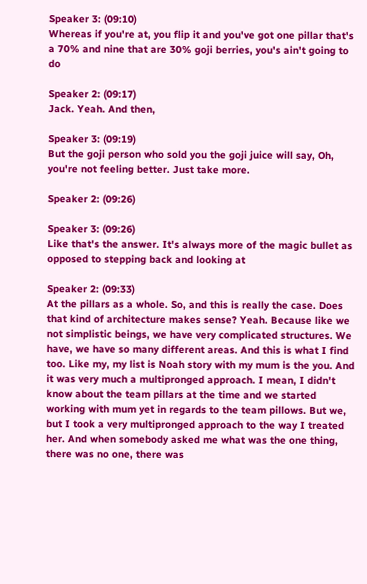Speaker 3: (09:10)
Whereas if you're at, you flip it and you've got one pillar that's a 70% and nine that are 30% goji berries, you's ain't going to do

Speaker 2: (09:17)
Jack. Yeah. And then,

Speaker 3: (09:19)
But the goji person who sold you the goji juice will say, Oh, you're not feeling better. Just take more.

Speaker 2: (09:26)

Speaker 3: (09:26)
Like that's the answer. It's always more of the magic bullet as opposed to stepping back and looking at

Speaker 2: (09:33)
At the pillars as a whole. So, and this is really the case. Does that kind of architecture makes sense? Yeah. Because like we not simplistic beings, we have very complicated structures. We have, we have so many different areas. And this is what I find too. Like my, my list is Noah story with my mum is the you. And it was very much a multipronged approach. I mean, I didn't know about the team pillars at the time and we started working with mum yet in regards to the team pillows. But we, but I took a very multipronged approach to the way I treated her. And when somebody asked me what was the one thing, there was no one, there was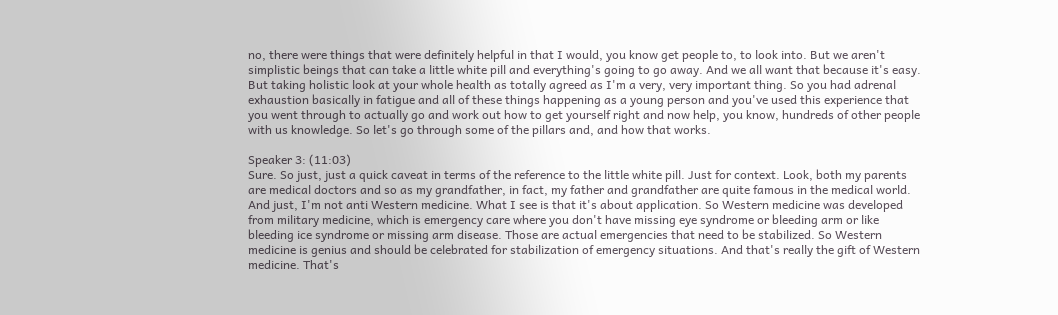no, there were things that were definitely helpful in that I would, you know get people to, to look into. But we aren't simplistic beings that can take a little white pill and everything's going to go away. And we all want that because it's easy. But taking holistic look at your whole health as totally agreed as I'm a very, very important thing. So you had adrenal exhaustion basically in fatigue and all of these things happening as a young person and you've used this experience that you went through to actually go and work out how to get yourself right and now help, you know, hundreds of other people with us knowledge. So let's go through some of the pillars and, and how that works.

Speaker 3: (11:03)
Sure. So just, just a quick caveat in terms of the reference to the little white pill. Just for context. Look, both my parents are medical doctors and so as my grandfather, in fact, my father and grandfather are quite famous in the medical world. And just, I'm not anti Western medicine. What I see is that it's about application. So Western medicine was developed from military medicine, which is emergency care where you don't have missing eye syndrome or bleeding arm or like bleeding ice syndrome or missing arm disease. Those are actual emergencies that need to be stabilized. So Western medicine is genius and should be celebrated for stabilization of emergency situations. And that's really the gift of Western medicine. That's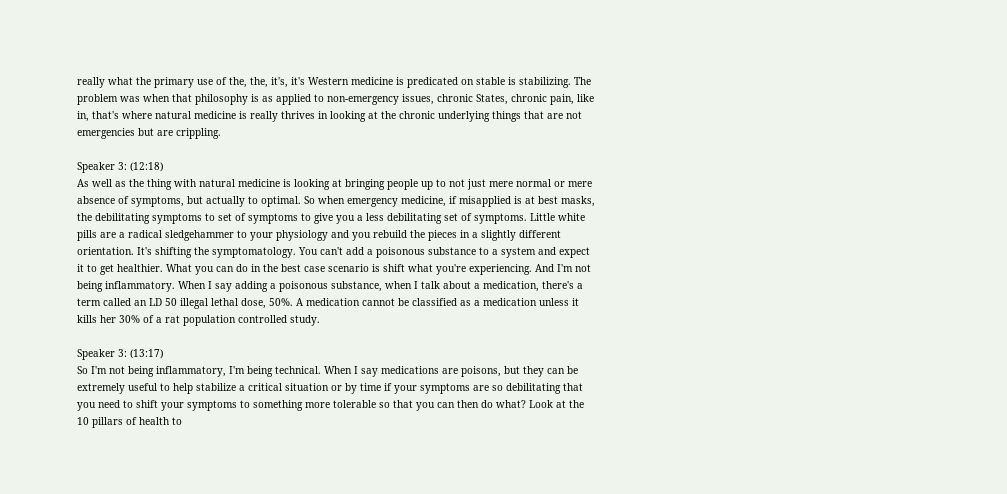really what the primary use of the, the, it's, it's Western medicine is predicated on stable is stabilizing. The problem was when that philosophy is as applied to non-emergency issues, chronic States, chronic pain, like in, that's where natural medicine is really thrives in looking at the chronic underlying things that are not emergencies but are crippling.

Speaker 3: (12:18)
As well as the thing with natural medicine is looking at bringing people up to not just mere normal or mere absence of symptoms, but actually to optimal. So when emergency medicine, if misapplied is at best masks, the debilitating symptoms to set of symptoms to give you a less debilitating set of symptoms. Little white pills are a radical sledgehammer to your physiology and you rebuild the pieces in a slightly different orientation. It's shifting the symptomatology. You can't add a poisonous substance to a system and expect it to get healthier. What you can do in the best case scenario is shift what you're experiencing. And I'm not being inflammatory. When I say adding a poisonous substance, when I talk about a medication, there's a term called an LD 50 illegal lethal dose, 50%. A medication cannot be classified as a medication unless it kills her 30% of a rat population controlled study.

Speaker 3: (13:17)
So I'm not being inflammatory, I'm being technical. When I say medications are poisons, but they can be extremely useful to help stabilize a critical situation or by time if your symptoms are so debilitating that you need to shift your symptoms to something more tolerable so that you can then do what? Look at the 10 pillars of health to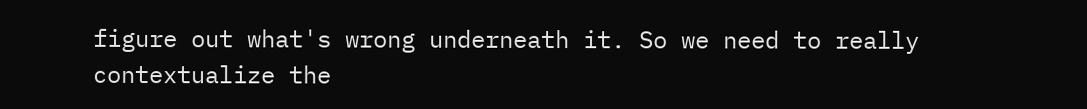figure out what's wrong underneath it. So we need to really contextualize the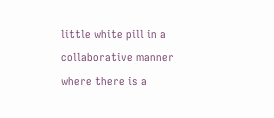little white pill in a collaborative manner where there is a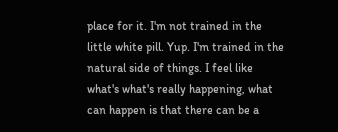place for it. I'm not trained in the little white pill. Yup. I'm trained in the natural side of things. I feel like what's what's really happening, what can happen is that there can be a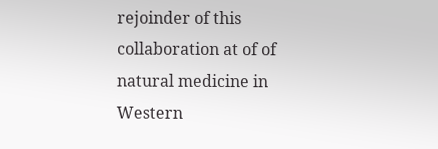rejoinder of this collaboration at of of natural medicine in Western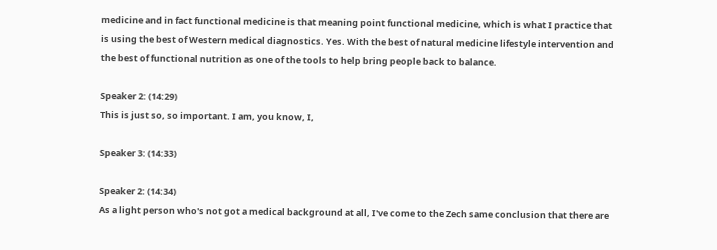medicine and in fact functional medicine is that meaning point functional medicine, which is what I practice that is using the best of Western medical diagnostics. Yes. With the best of natural medicine lifestyle intervention and the best of functional nutrition as one of the tools to help bring people back to balance.

Speaker 2: (14:29)
This is just so, so important. I am, you know, I,

Speaker 3: (14:33)

Speaker 2: (14:34)
As a light person who's not got a medical background at all, I've come to the Zech same conclusion that there are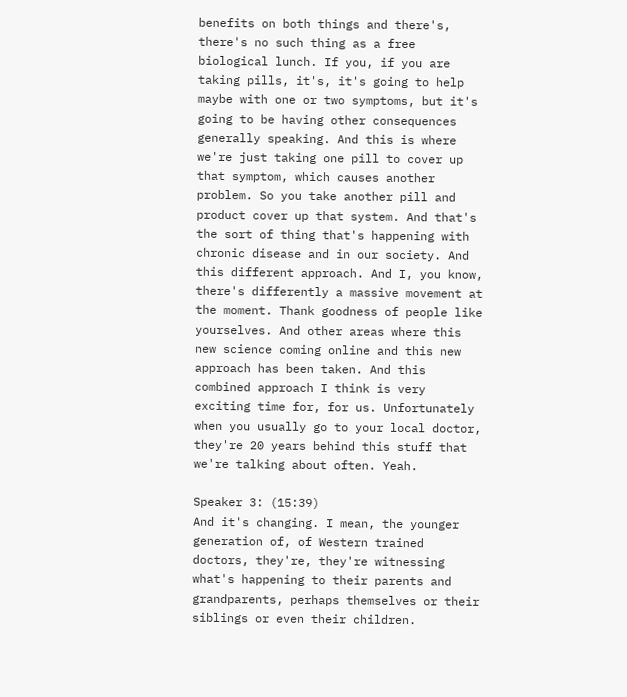benefits on both things and there's, there's no such thing as a free biological lunch. If you, if you are taking pills, it's, it's going to help maybe with one or two symptoms, but it's going to be having other consequences generally speaking. And this is where we're just taking one pill to cover up that symptom, which causes another problem. So you take another pill and product cover up that system. And that's the sort of thing that's happening with chronic disease and in our society. And this different approach. And I, you know, there's differently a massive movement at the moment. Thank goodness of people like yourselves. And other areas where this new science coming online and this new approach has been taken. And this combined approach I think is very exciting time for, for us. Unfortunately when you usually go to your local doctor, they're 20 years behind this stuff that we're talking about often. Yeah.

Speaker 3: (15:39)
And it's changing. I mean, the younger generation of, of Western trained doctors, they're, they're witnessing what's happening to their parents and grandparents, perhaps themselves or their siblings or even their children.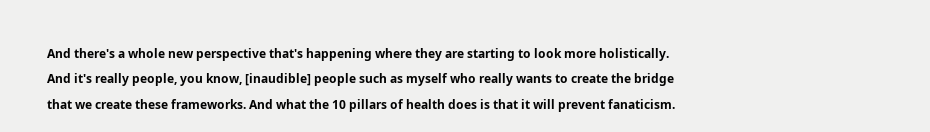And there's a whole new perspective that's happening where they are starting to look more holistically. And it's really people, you know, [inaudible] people such as myself who really wants to create the bridge that we create these frameworks. And what the 10 pillars of health does is that it will prevent fanaticism.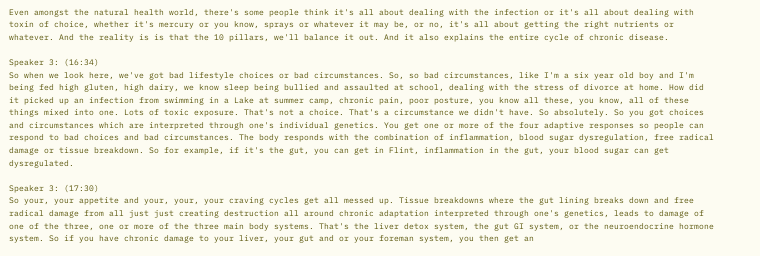Even amongst the natural health world, there's some people think it's all about dealing with the infection or it's all about dealing with toxin of choice, whether it's mercury or you know, sprays or whatever it may be, or no, it's all about getting the right nutrients or whatever. And the reality is is that the 10 pillars, we'll balance it out. And it also explains the entire cycle of chronic disease.

Speaker 3: (16:34)
So when we look here, we've got bad lifestyle choices or bad circumstances. So, so bad circumstances, like I'm a six year old boy and I'm being fed high gluten, high dairy, we know sleep being bullied and assaulted at school, dealing with the stress of divorce at home. How did it picked up an infection from swimming in a Lake at summer camp, chronic pain, poor posture, you know all these, you know, all of these things mixed into one. Lots of toxic exposure. That's not a choice. That's a circumstance we didn't have. So absolutely. So you got choices and circumstances which are interpreted through one's individual genetics. You get one or more of the four adaptive responses so people can respond to bad choices and bad circumstances. The body responds with the combination of inflammation, blood sugar dysregulation, free radical damage or tissue breakdown. So for example, if it's the gut, you can get in Flint, inflammation in the gut, your blood sugar can get dysregulated.

Speaker 3: (17:30)
So your, your appetite and your, your, your craving cycles get all messed up. Tissue breakdowns where the gut lining breaks down and free radical damage from all just just creating destruction all around chronic adaptation interpreted through one's genetics, leads to damage of one of the three, one or more of the three main body systems. That's the liver detox system, the gut GI system, or the neuroendocrine hormone system. So if you have chronic damage to your liver, your gut and or your foreman system, you then get an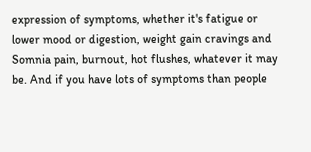expression of symptoms, whether it's fatigue or lower mood or digestion, weight gain cravings and Somnia pain, burnout, hot flushes, whatever it may be. And if you have lots of symptoms than people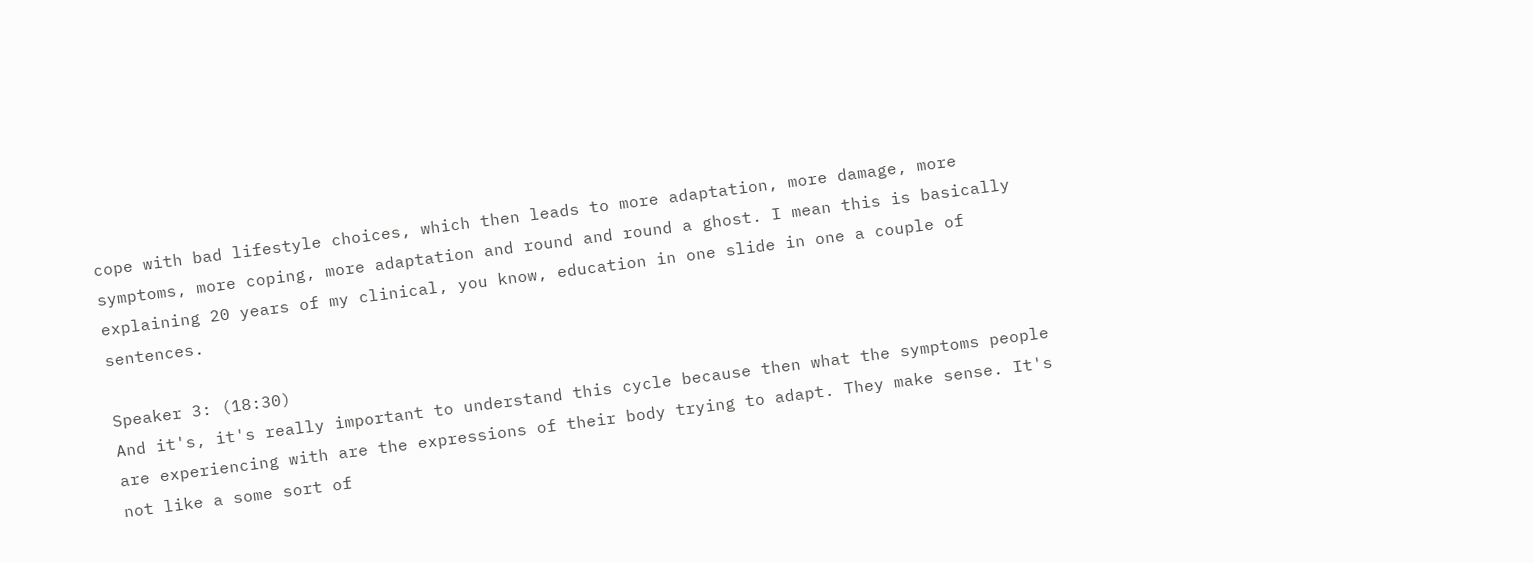cope with bad lifestyle choices, which then leads to more adaptation, more damage, more symptoms, more coping, more adaptation and round and round a ghost. I mean this is basically explaining 20 years of my clinical, you know, education in one slide in one a couple of sentences.

Speaker 3: (18:30)
And it's, it's really important to understand this cycle because then what the symptoms people are experiencing with are the expressions of their body trying to adapt. They make sense. It's not like a some sort of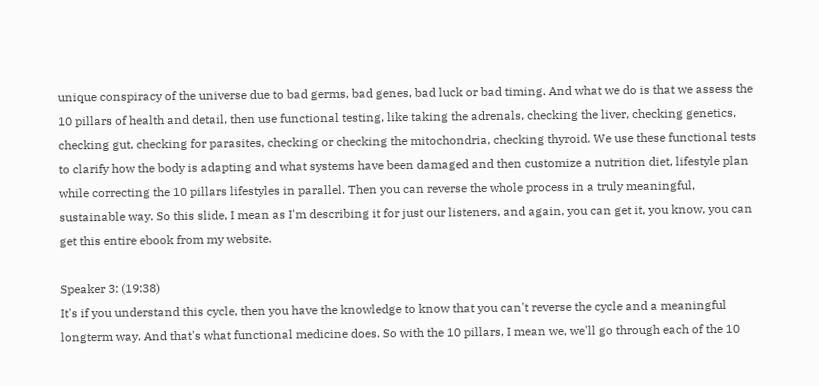unique conspiracy of the universe due to bad germs, bad genes, bad luck or bad timing. And what we do is that we assess the 10 pillars of health and detail, then use functional testing, like taking the adrenals, checking the liver, checking genetics, checking gut, checking for parasites, checking or checking the mitochondria, checking thyroid. We use these functional tests to clarify how the body is adapting and what systems have been damaged and then customize a nutrition diet, lifestyle plan while correcting the 10 pillars lifestyles in parallel. Then you can reverse the whole process in a truly meaningful, sustainable way. So this slide, I mean as I'm describing it for just our listeners, and again, you can get it, you know, you can get this entire ebook from my website.

Speaker 3: (19:38)
It's if you understand this cycle, then you have the knowledge to know that you can't reverse the cycle and a meaningful longterm way. And that's what functional medicine does. So with the 10 pillars, I mean we, we'll go through each of the 10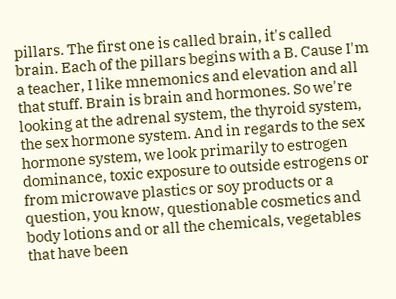pillars. The first one is called brain, it's called brain. Each of the pillars begins with a B. Cause I'm a teacher, I like mnemonics and elevation and all that stuff. Brain is brain and hormones. So we're looking at the adrenal system, the thyroid system, the sex hormone system. And in regards to the sex hormone system, we look primarily to estrogen dominance, toxic exposure to outside estrogens or from microwave plastics or soy products or a question, you know, questionable cosmetics and body lotions and or all the chemicals, vegetables that have been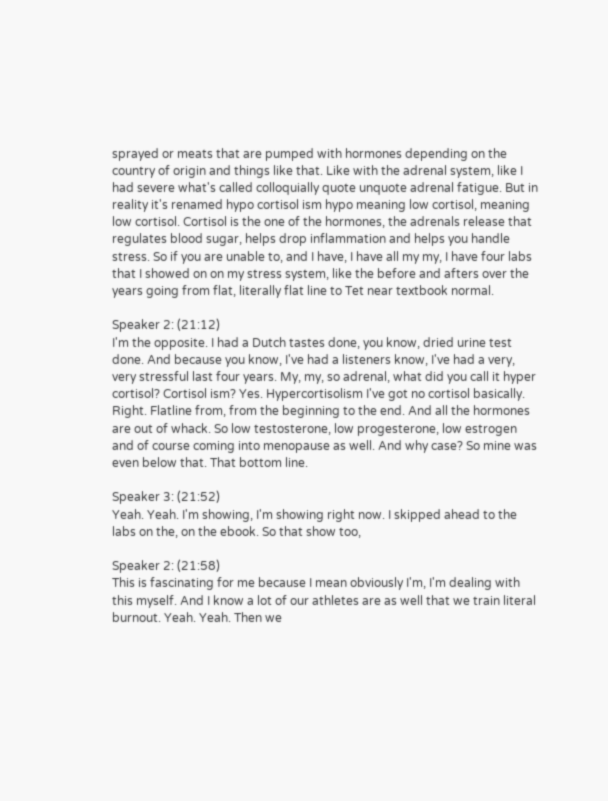sprayed or meats that are pumped with hormones depending on the country of origin and things like that. Like with the adrenal system, like I had severe what's called colloquially quote unquote adrenal fatigue. But in reality it's renamed hypo cortisol ism hypo meaning low cortisol, meaning low cortisol. Cortisol is the one of the hormones, the adrenals release that regulates blood sugar, helps drop inflammation and helps you handle stress. So if you are unable to, and I have, I have all my my, I have four labs that I showed on on my stress system, like the before and afters over the years going from flat, literally flat line to Tet near textbook normal.

Speaker 2: (21:12)
I'm the opposite. I had a Dutch tastes done, you know, dried urine test done. And because you know, I've had a listeners know, I've had a very, very stressful last four years. My, my, so adrenal, what did you call it hyper cortisol? Cortisol ism? Yes. Hypercortisolism I've got no cortisol basically. Right. Flatline from, from the beginning to the end. And all the hormones are out of whack. So low testosterone, low progesterone, low estrogen and of course coming into menopause as well. And why case? So mine was even below that. That bottom line.

Speaker 3: (21:52)
Yeah. Yeah. I'm showing, I'm showing right now. I skipped ahead to the labs on the, on the ebook. So that show too,

Speaker 2: (21:58)
This is fascinating for me because I mean obviously I'm, I'm dealing with this myself. And I know a lot of our athletes are as well that we train literal burnout. Yeah. Yeah. Then we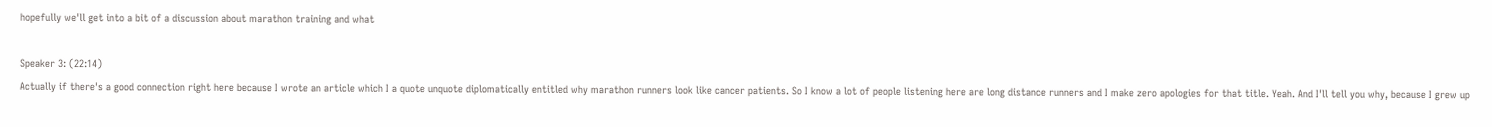hopefully we'll get into a bit of a discussion about marathon training and what

Speaker 3: (22:14)
Actually if there's a good connection right here because I wrote an article which I a quote unquote diplomatically entitled why marathon runners look like cancer patients. So I know a lot of people listening here are long distance runners and I make zero apologies for that title. Yeah. And I'll tell you why, because I grew up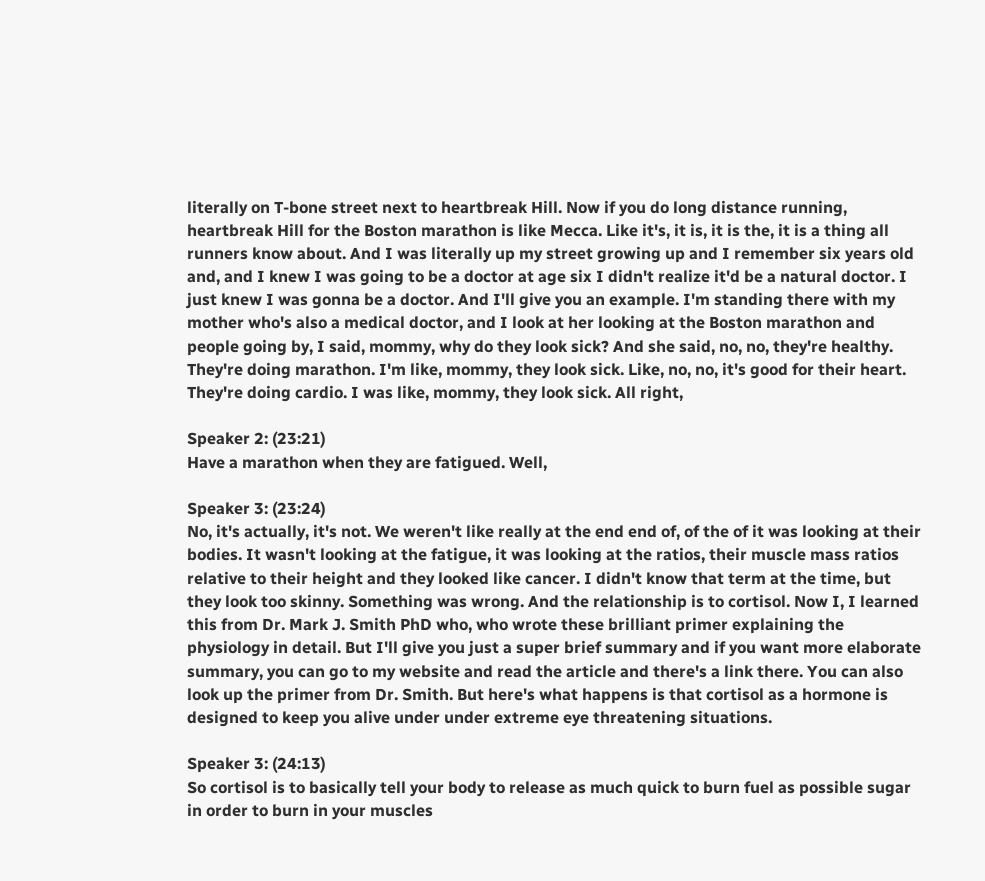literally on T-bone street next to heartbreak Hill. Now if you do long distance running, heartbreak Hill for the Boston marathon is like Mecca. Like it's, it is, it is the, it is a thing all runners know about. And I was literally up my street growing up and I remember six years old and, and I knew I was going to be a doctor at age six I didn't realize it'd be a natural doctor. I just knew I was gonna be a doctor. And I'll give you an example. I'm standing there with my mother who's also a medical doctor, and I look at her looking at the Boston marathon and people going by, I said, mommy, why do they look sick? And she said, no, no, they're healthy. They're doing marathon. I'm like, mommy, they look sick. Like, no, no, it's good for their heart. They're doing cardio. I was like, mommy, they look sick. All right,

Speaker 2: (23:21)
Have a marathon when they are fatigued. Well,

Speaker 3: (23:24)
No, it's actually, it's not. We weren't like really at the end end of, of the of it was looking at their bodies. It wasn't looking at the fatigue, it was looking at the ratios, their muscle mass ratios relative to their height and they looked like cancer. I didn't know that term at the time, but they look too skinny. Something was wrong. And the relationship is to cortisol. Now I, I learned this from Dr. Mark J. Smith PhD who, who wrote these brilliant primer explaining the physiology in detail. But I'll give you just a super brief summary and if you want more elaborate summary, you can go to my website and read the article and there's a link there. You can also look up the primer from Dr. Smith. But here's what happens is that cortisol as a hormone is designed to keep you alive under under extreme eye threatening situations.

Speaker 3: (24:13)
So cortisol is to basically tell your body to release as much quick to burn fuel as possible sugar in order to burn in your muscles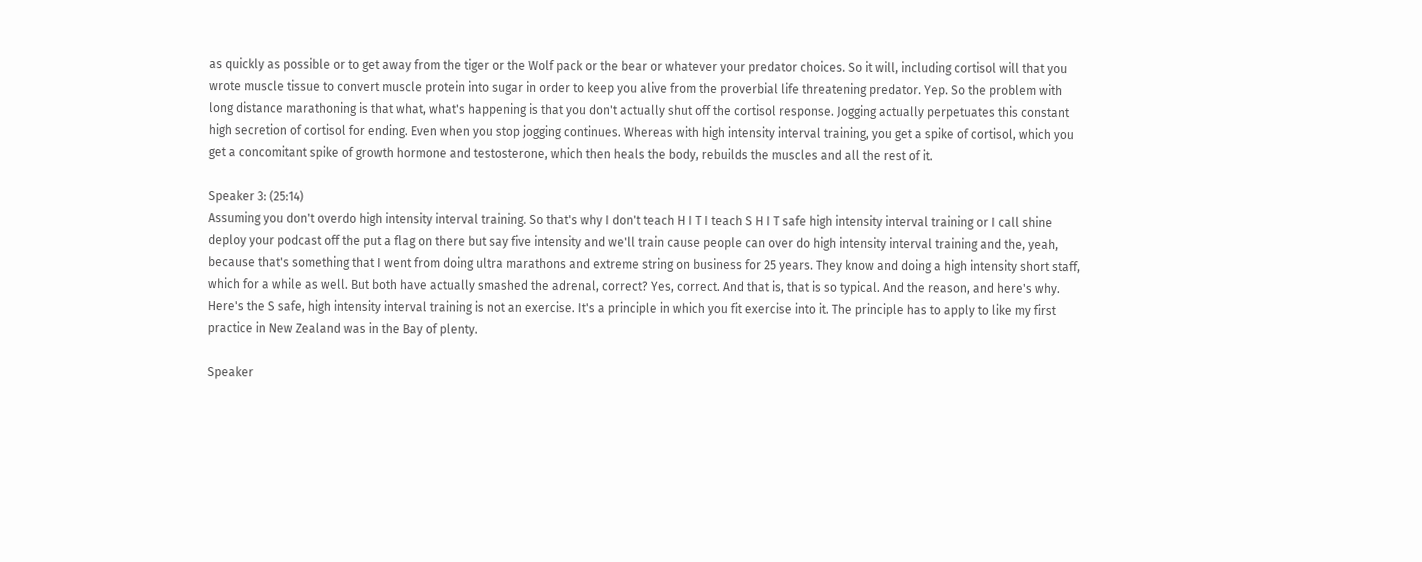as quickly as possible or to get away from the tiger or the Wolf pack or the bear or whatever your predator choices. So it will, including cortisol will that you wrote muscle tissue to convert muscle protein into sugar in order to keep you alive from the proverbial life threatening predator. Yep. So the problem with long distance marathoning is that what, what's happening is that you don't actually shut off the cortisol response. Jogging actually perpetuates this constant high secretion of cortisol for ending. Even when you stop jogging continues. Whereas with high intensity interval training, you get a spike of cortisol, which you get a concomitant spike of growth hormone and testosterone, which then heals the body, rebuilds the muscles and all the rest of it.

Speaker 3: (25:14)
Assuming you don't overdo high intensity interval training. So that's why I don't teach H I T I teach S H I T safe high intensity interval training or I call shine deploy your podcast off the put a flag on there but say five intensity and we'll train cause people can over do high intensity interval training and the, yeah, because that's something that I went from doing ultra marathons and extreme string on business for 25 years. They know and doing a high intensity short staff, which for a while as well. But both have actually smashed the adrenal, correct? Yes, correct. And that is, that is so typical. And the reason, and here's why. Here's the S safe, high intensity interval training is not an exercise. It's a principle in which you fit exercise into it. The principle has to apply to like my first practice in New Zealand was in the Bay of plenty.

Speaker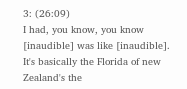3: (26:09)
I had, you know, you know [inaudible] was like [inaudible]. It's basically the Florida of new Zealand's the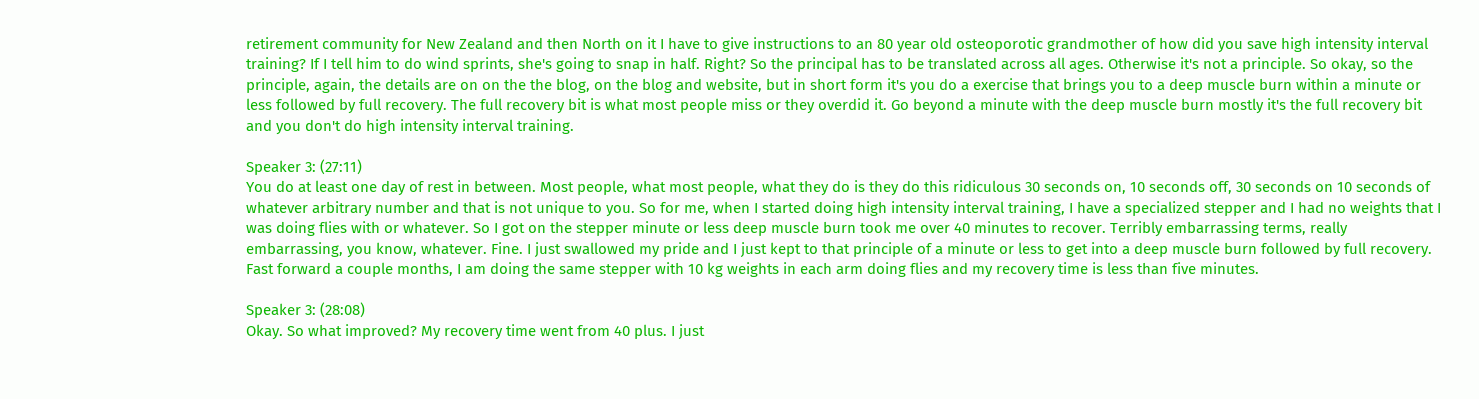retirement community for New Zealand and then North on it I have to give instructions to an 80 year old osteoporotic grandmother of how did you save high intensity interval training? If I tell him to do wind sprints, she's going to snap in half. Right? So the principal has to be translated across all ages. Otherwise it's not a principle. So okay, so the principle, again, the details are on on the the blog, on the blog and website, but in short form it's you do a exercise that brings you to a deep muscle burn within a minute or less followed by full recovery. The full recovery bit is what most people miss or they overdid it. Go beyond a minute with the deep muscle burn mostly it's the full recovery bit and you don't do high intensity interval training.

Speaker 3: (27:11)
You do at least one day of rest in between. Most people, what most people, what they do is they do this ridiculous 30 seconds on, 10 seconds off, 30 seconds on 10 seconds of whatever arbitrary number and that is not unique to you. So for me, when I started doing high intensity interval training, I have a specialized stepper and I had no weights that I was doing flies with or whatever. So I got on the stepper minute or less deep muscle burn took me over 40 minutes to recover. Terribly embarrassing terms, really embarrassing, you know, whatever. Fine. I just swallowed my pride and I just kept to that principle of a minute or less to get into a deep muscle burn followed by full recovery. Fast forward a couple months, I am doing the same stepper with 10 kg weights in each arm doing flies and my recovery time is less than five minutes.

Speaker 3: (28:08)
Okay. So what improved? My recovery time went from 40 plus. I just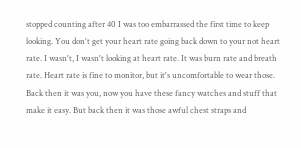stopped counting after 40 I was too embarrassed the first time to keep looking. You don't get your heart rate going back down to your not heart rate. I wasn't, I wasn't looking at heart rate. It was burn rate and breath rate. Heart rate is fine to monitor, but it's uncomfortable to wear those. Back then it was you, now you have these fancy watches and stuff that make it easy. But back then it was those awful chest straps and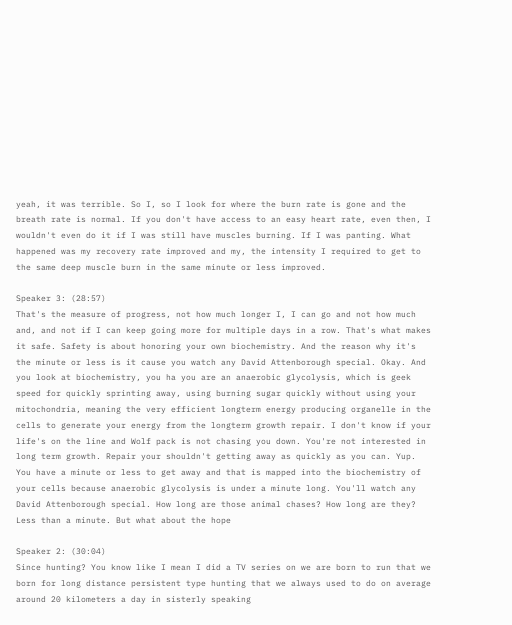yeah, it was terrible. So I, so I look for where the burn rate is gone and the breath rate is normal. If you don't have access to an easy heart rate, even then, I wouldn't even do it if I was still have muscles burning. If I was panting. What happened was my recovery rate improved and my, the intensity I required to get to the same deep muscle burn in the same minute or less improved.

Speaker 3: (28:57)
That's the measure of progress, not how much longer I, I can go and not how much and, and not if I can keep going more for multiple days in a row. That's what makes it safe. Safety is about honoring your own biochemistry. And the reason why it's the minute or less is it cause you watch any David Attenborough special. Okay. And you look at biochemistry, you ha you are an anaerobic glycolysis, which is geek speed for quickly sprinting away, using burning sugar quickly without using your mitochondria, meaning the very efficient longterm energy producing organelle in the cells to generate your energy from the longterm growth repair. I don't know if your life's on the line and Wolf pack is not chasing you down. You're not interested in long term growth. Repair your shouldn't getting away as quickly as you can. Yup. You have a minute or less to get away and that is mapped into the biochemistry of your cells because anaerobic glycolysis is under a minute long. You'll watch any David Attenborough special. How long are those animal chases? How long are they? Less than a minute. But what about the hope

Speaker 2: (30:04)
Since hunting? You know like I mean I did a TV series on we are born to run that we born for long distance persistent type hunting that we always used to do on average around 20 kilometers a day in sisterly speaking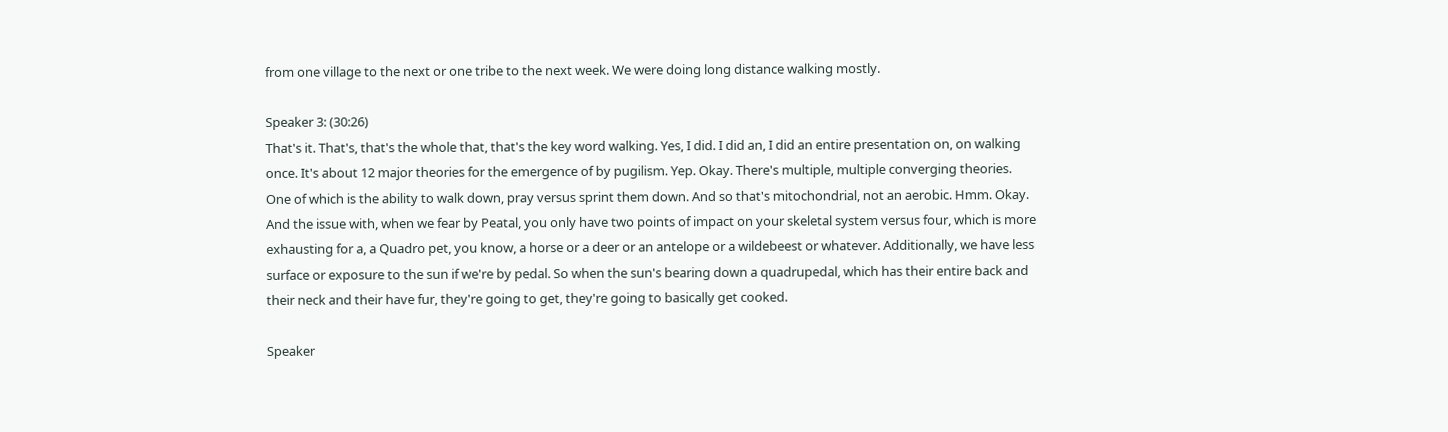from one village to the next or one tribe to the next week. We were doing long distance walking mostly.

Speaker 3: (30:26)
That's it. That's, that's the whole that, that's the key word walking. Yes, I did. I did an, I did an entire presentation on, on walking once. It's about 12 major theories for the emergence of by pugilism. Yep. Okay. There's multiple, multiple converging theories. One of which is the ability to walk down, pray versus sprint them down. And so that's mitochondrial, not an aerobic. Hmm. Okay. And the issue with, when we fear by Peatal, you only have two points of impact on your skeletal system versus four, which is more exhausting for a, a Quadro pet, you know, a horse or a deer or an antelope or a wildebeest or whatever. Additionally, we have less surface or exposure to the sun if we're by pedal. So when the sun's bearing down a quadrupedal, which has their entire back and their neck and their have fur, they're going to get, they're going to basically get cooked.

Speaker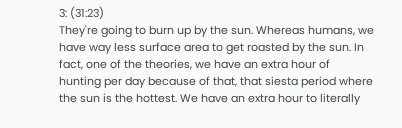3: (31:23)
They're going to burn up by the sun. Whereas humans, we have way less surface area to get roasted by the sun. In fact, one of the theories, we have an extra hour of hunting per day because of that, that siesta period where the sun is the hottest. We have an extra hour to literally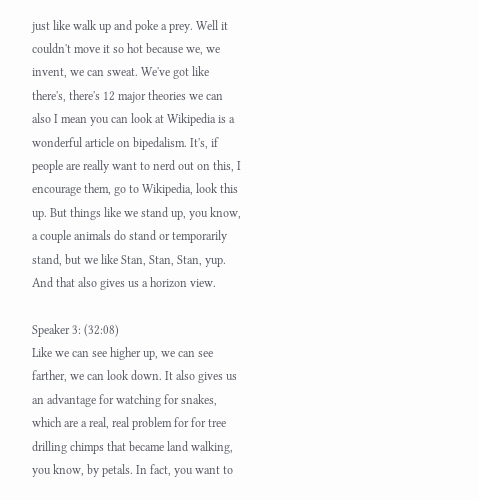just like walk up and poke a prey. Well it couldn't move it so hot because we, we invent, we can sweat. We've got like there's, there's 12 major theories we can also I mean you can look at Wikipedia is a wonderful article on bipedalism. It's, if people are really want to nerd out on this, I encourage them, go to Wikipedia, look this up. But things like we stand up, you know, a couple animals do stand or temporarily stand, but we like Stan, Stan, Stan, yup. And that also gives us a horizon view.

Speaker 3: (32:08)
Like we can see higher up, we can see farther, we can look down. It also gives us an advantage for watching for snakes, which are a real, real problem for for tree drilling chimps that became land walking, you know, by petals. In fact, you want to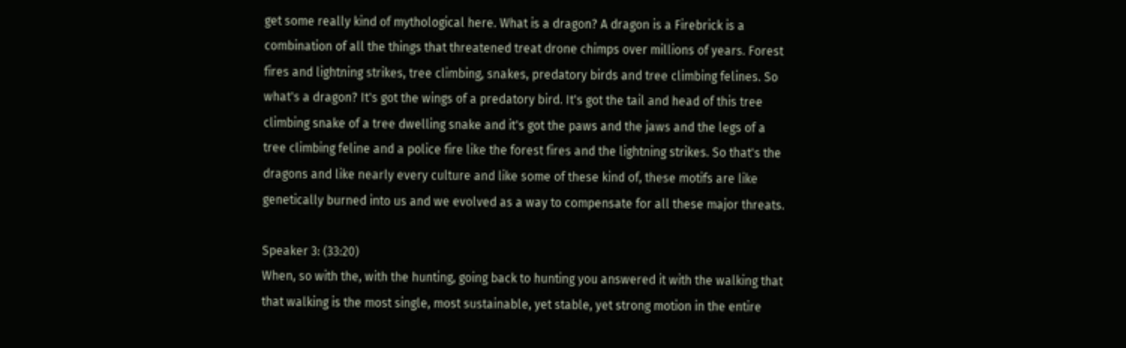get some really kind of mythological here. What is a dragon? A dragon is a Firebrick is a combination of all the things that threatened treat drone chimps over millions of years. Forest fires and lightning strikes, tree climbing, snakes, predatory birds and tree climbing felines. So what's a dragon? It's got the wings of a predatory bird. It's got the tail and head of this tree climbing snake of a tree dwelling snake and it's got the paws and the jaws and the legs of a tree climbing feline and a police fire like the forest fires and the lightning strikes. So that's the dragons and like nearly every culture and like some of these kind of, these motifs are like genetically burned into us and we evolved as a way to compensate for all these major threats.

Speaker 3: (33:20)
When, so with the, with the hunting, going back to hunting you answered it with the walking that that walking is the most single, most sustainable, yet stable, yet strong motion in the entire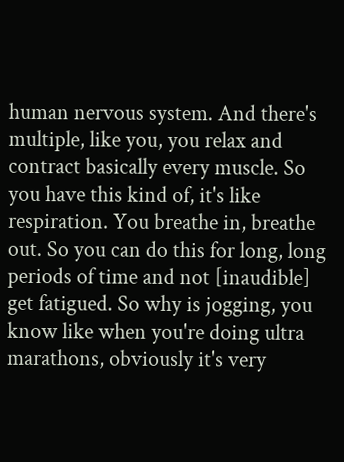human nervous system. And there's multiple, like you, you relax and contract basically every muscle. So you have this kind of, it's like respiration. You breathe in, breathe out. So you can do this for long, long periods of time and not [inaudible] get fatigued. So why is jogging, you know like when you're doing ultra marathons, obviously it's very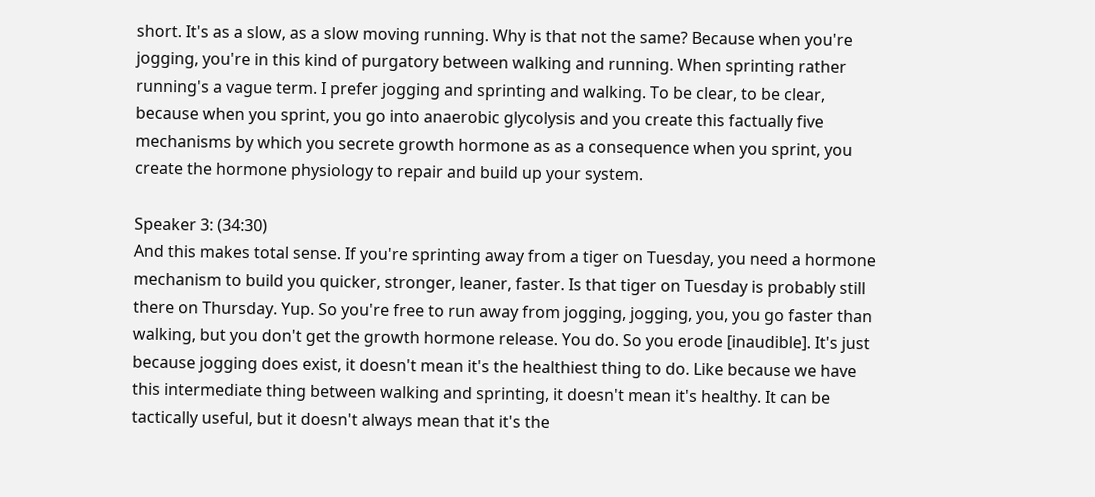short. It's as a slow, as a slow moving running. Why is that not the same? Because when you're jogging, you're in this kind of purgatory between walking and running. When sprinting rather running's a vague term. I prefer jogging and sprinting and walking. To be clear, to be clear, because when you sprint, you go into anaerobic glycolysis and you create this factually five mechanisms by which you secrete growth hormone as as a consequence when you sprint, you create the hormone physiology to repair and build up your system.

Speaker 3: (34:30)
And this makes total sense. If you're sprinting away from a tiger on Tuesday, you need a hormone mechanism to build you quicker, stronger, leaner, faster. Is that tiger on Tuesday is probably still there on Thursday. Yup. So you're free to run away from jogging, jogging, you, you go faster than walking, but you don't get the growth hormone release. You do. So you erode [inaudible]. It's just because jogging does exist, it doesn't mean it's the healthiest thing to do. Like because we have this intermediate thing between walking and sprinting, it doesn't mean it's healthy. It can be tactically useful, but it doesn't always mean that it's the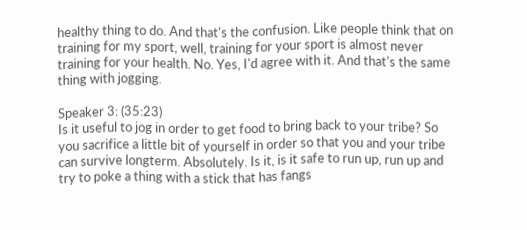healthy thing to do. And that's the confusion. Like people think that on training for my sport, well, training for your sport is almost never training for your health. No. Yes, I'd agree with it. And that's the same thing with jogging.

Speaker 3: (35:23)
Is it useful to jog in order to get food to bring back to your tribe? So you sacrifice a little bit of yourself in order so that you and your tribe can survive longterm. Absolutely. Is it, is it safe to run up, run up and try to poke a thing with a stick that has fangs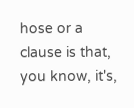hose or a clause is that, you know, it's,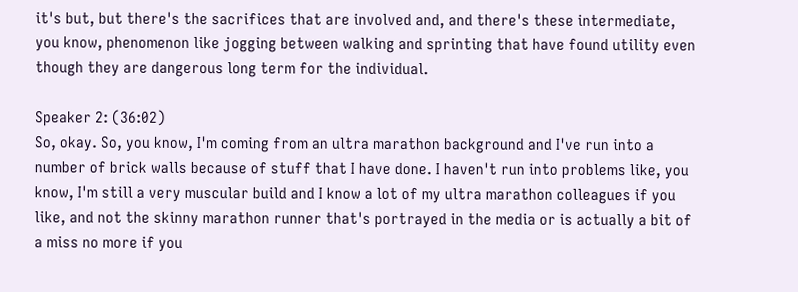it's but, but there's the sacrifices that are involved and, and there's these intermediate, you know, phenomenon like jogging between walking and sprinting that have found utility even though they are dangerous long term for the individual.

Speaker 2: (36:02)
So, okay. So, you know, I'm coming from an ultra marathon background and I've run into a number of brick walls because of stuff that I have done. I haven't run into problems like, you know, I'm still a very muscular build and I know a lot of my ultra marathon colleagues if you like, and not the skinny marathon runner that's portrayed in the media or is actually a bit of a miss no more if you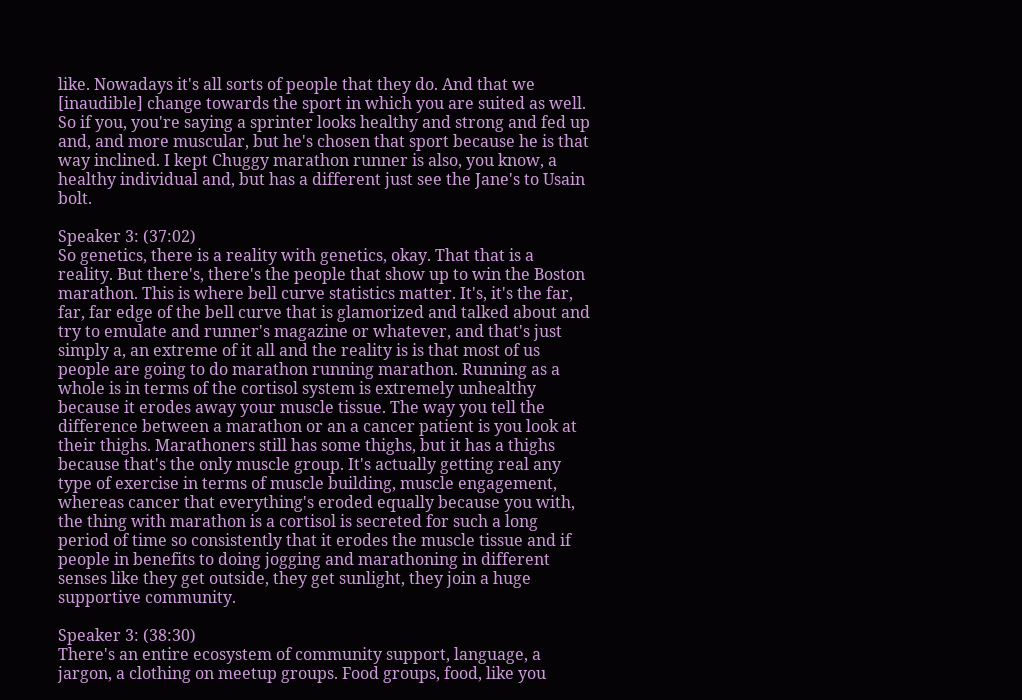like. Nowadays it's all sorts of people that they do. And that we [inaudible] change towards the sport in which you are suited as well. So if you, you're saying a sprinter looks healthy and strong and fed up and, and more muscular, but he's chosen that sport because he is that way inclined. I kept Chuggy marathon runner is also, you know, a healthy individual and, but has a different just see the Jane's to Usain bolt.

Speaker 3: (37:02)
So genetics, there is a reality with genetics, okay. That that is a reality. But there's, there's the people that show up to win the Boston marathon. This is where bell curve statistics matter. It's, it's the far, far, far edge of the bell curve that is glamorized and talked about and try to emulate and runner's magazine or whatever, and that's just simply a, an extreme of it all and the reality is is that most of us people are going to do marathon running marathon. Running as a whole is in terms of the cortisol system is extremely unhealthy because it erodes away your muscle tissue. The way you tell the difference between a marathon or an a cancer patient is you look at their thighs. Marathoners still has some thighs, but it has a thighs because that's the only muscle group. It's actually getting real any type of exercise in terms of muscle building, muscle engagement, whereas cancer that everything's eroded equally because you with, the thing with marathon is a cortisol is secreted for such a long period of time so consistently that it erodes the muscle tissue and if people in benefits to doing jogging and marathoning in different senses like they get outside, they get sunlight, they join a huge supportive community.

Speaker 3: (38:30)
There's an entire ecosystem of community support, language, a jargon, a clothing on meetup groups. Food groups, food, like you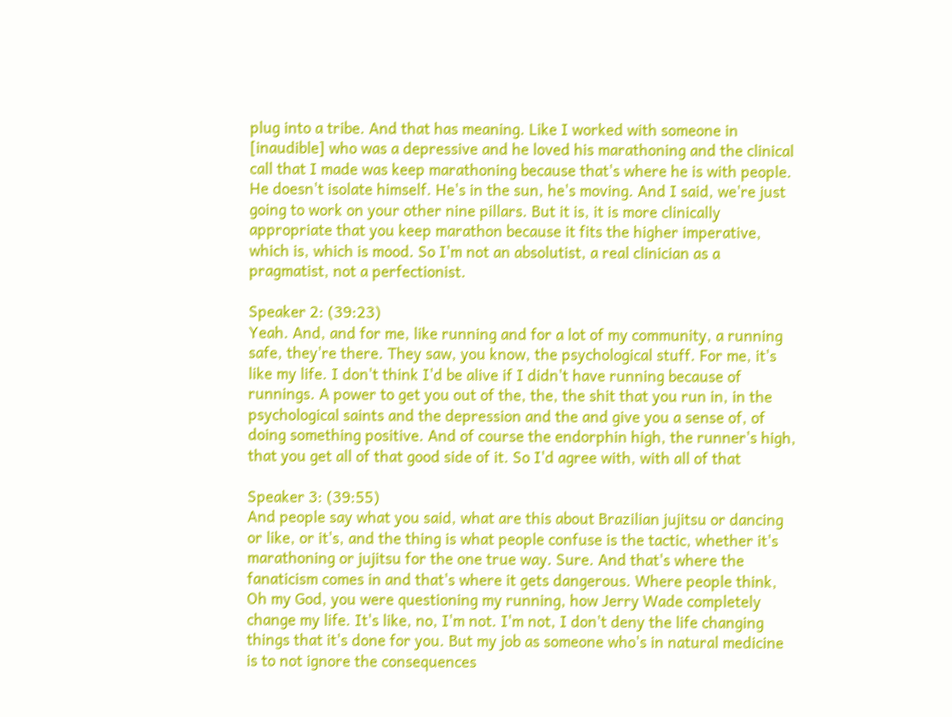plug into a tribe. And that has meaning. Like I worked with someone in [inaudible] who was a depressive and he loved his marathoning and the clinical call that I made was keep marathoning because that's where he is with people. He doesn't isolate himself. He's in the sun, he's moving. And I said, we're just going to work on your other nine pillars. But it is, it is more clinically appropriate that you keep marathon because it fits the higher imperative, which is, which is mood. So I'm not an absolutist, a real clinician as a pragmatist, not a perfectionist.

Speaker 2: (39:23)
Yeah. And, and for me, like running and for a lot of my community, a running safe, they're there. They saw, you know, the psychological stuff. For me, it's like my life. I don't think I'd be alive if I didn't have running because of runnings. A power to get you out of the, the, the shit that you run in, in the psychological saints and the depression and the and give you a sense of, of doing something positive. And of course the endorphin high, the runner's high, that you get all of that good side of it. So I'd agree with, with all of that

Speaker 3: (39:55)
And people say what you said, what are this about Brazilian jujitsu or dancing or like, or it's, and the thing is what people confuse is the tactic, whether it's marathoning or jujitsu for the one true way. Sure. And that's where the fanaticism comes in and that's where it gets dangerous. Where people think, Oh my God, you were questioning my running, how Jerry Wade completely change my life. It's like, no, I'm not. I'm not, I don't deny the life changing things that it's done for you. But my job as someone who's in natural medicine is to not ignore the consequences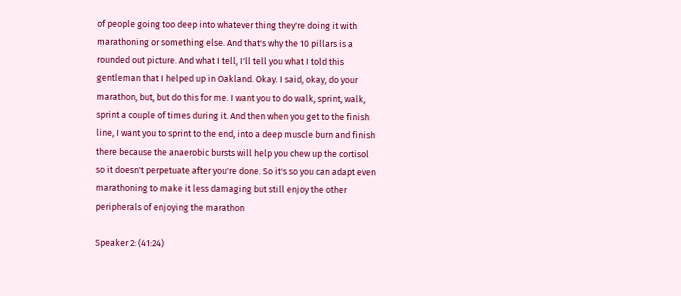of people going too deep into whatever thing they're doing it with marathoning or something else. And that's why the 10 pillars is a rounded out picture. And what I tell, I'll tell you what I told this gentleman that I helped up in Oakland. Okay. I said, okay, do your marathon, but, but do this for me. I want you to do walk, sprint, walk, sprint a couple of times during it. And then when you get to the finish line, I want you to sprint to the end, into a deep muscle burn and finish there because the anaerobic bursts will help you chew up the cortisol so it doesn't perpetuate after you're done. So it's so you can adapt even marathoning to make it less damaging but still enjoy the other peripherals of enjoying the marathon

Speaker 2: (41:24)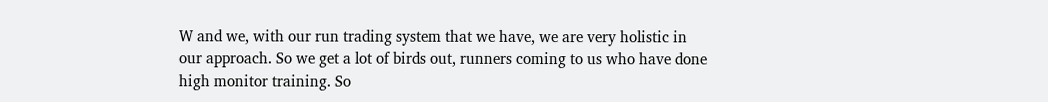W and we, with our run trading system that we have, we are very holistic in our approach. So we get a lot of birds out, runners coming to us who have done high monitor training. So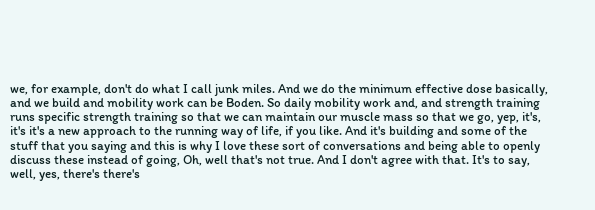we, for example, don't do what I call junk miles. And we do the minimum effective dose basically, and we build and mobility work can be Boden. So daily mobility work and, and strength training runs specific strength training so that we can maintain our muscle mass so that we go, yep, it's, it's it's a new approach to the running way of life, if you like. And it's building and some of the stuff that you saying and this is why I love these sort of conversations and being able to openly discuss these instead of going, Oh, well that's not true. And I don't agree with that. It's to say, well, yes, there's there's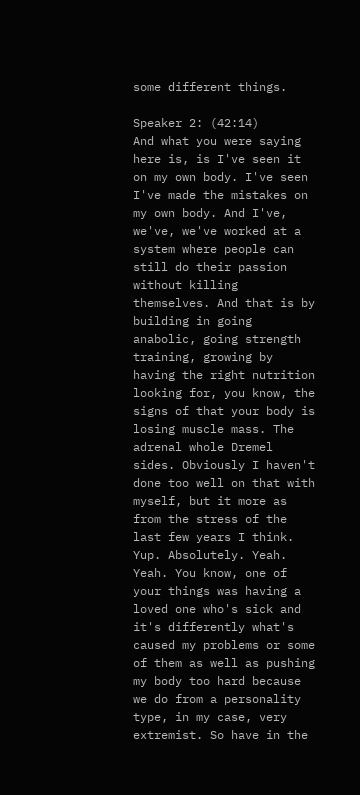some different things.

Speaker 2: (42:14)
And what you were saying here is, is I've seen it on my own body. I've seen I've made the mistakes on my own body. And I've, we've, we've worked at a system where people can still do their passion without killing themselves. And that is by building in going anabolic, going strength training, growing by having the right nutrition looking for, you know, the signs of that your body is losing muscle mass. The adrenal whole Dremel sides. Obviously I haven't done too well on that with myself, but it more as from the stress of the last few years I think. Yup. Absolutely. Yeah. Yeah. You know, one of your things was having a loved one who's sick and it's differently what's caused my problems or some of them as well as pushing my body too hard because we do from a personality type, in my case, very extremist. So have in the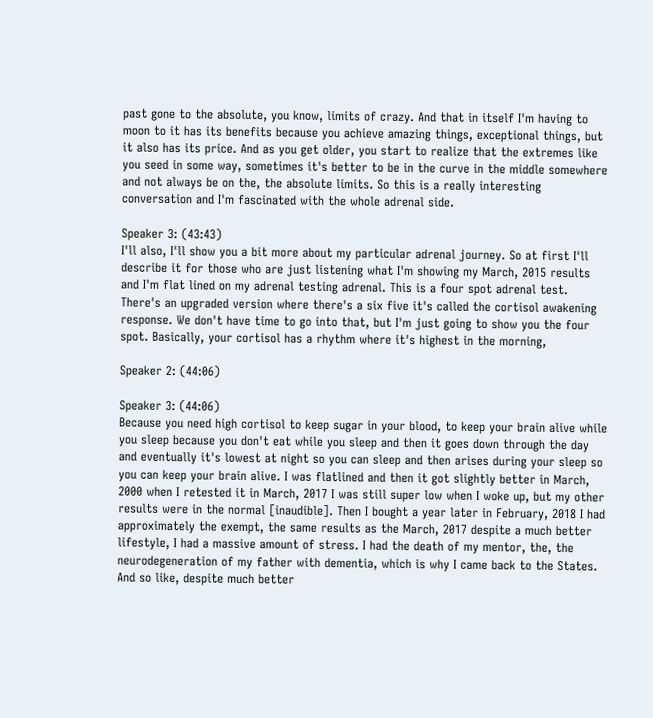past gone to the absolute, you know, limits of crazy. And that in itself I'm having to moon to it has its benefits because you achieve amazing things, exceptional things, but it also has its price. And as you get older, you start to realize that the extremes like you seed in some way, sometimes it's better to be in the curve in the middle somewhere and not always be on the, the absolute limits. So this is a really interesting conversation and I'm fascinated with the whole adrenal side.

Speaker 3: (43:43)
I'll also, I'll show you a bit more about my particular adrenal journey. So at first I'll describe it for those who are just listening what I'm showing my March, 2015 results and I'm flat lined on my adrenal testing adrenal. This is a four spot adrenal test. There's an upgraded version where there's a six five it's called the cortisol awakening response. We don't have time to go into that, but I'm just going to show you the four spot. Basically, your cortisol has a rhythm where it's highest in the morning,

Speaker 2: (44:06)

Speaker 3: (44:06)
Because you need high cortisol to keep sugar in your blood, to keep your brain alive while you sleep because you don't eat while you sleep and then it goes down through the day and eventually it's lowest at night so you can sleep and then arises during your sleep so you can keep your brain alive. I was flatlined and then it got slightly better in March, 2000 when I retested it in March, 2017 I was still super low when I woke up, but my other results were in the normal [inaudible]. Then I bought a year later in February, 2018 I had approximately the exempt, the same results as the March, 2017 despite a much better lifestyle, I had a massive amount of stress. I had the death of my mentor, the, the neurodegeneration of my father with dementia, which is why I came back to the States. And so like, despite much better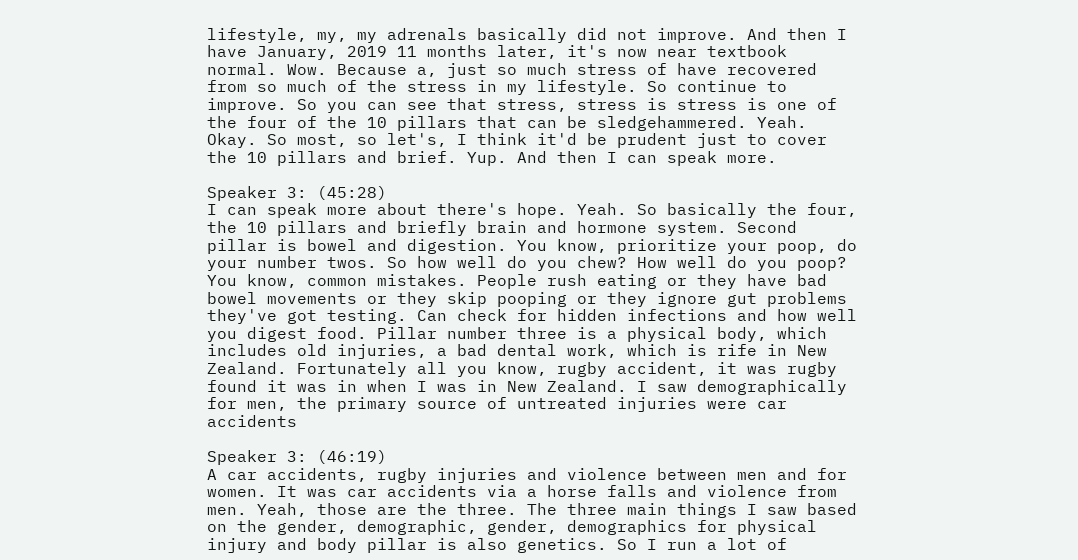lifestyle, my, my adrenals basically did not improve. And then I have January, 2019 11 months later, it's now near textbook normal. Wow. Because a, just so much stress of have recovered from so much of the stress in my lifestyle. So continue to improve. So you can see that stress, stress is stress is one of the four of the 10 pillars that can be sledgehammered. Yeah. Okay. So most, so let's, I think it'd be prudent just to cover the 10 pillars and brief. Yup. And then I can speak more.

Speaker 3: (45:28)
I can speak more about there's hope. Yeah. So basically the four, the 10 pillars and briefly brain and hormone system. Second pillar is bowel and digestion. You know, prioritize your poop, do your number twos. So how well do you chew? How well do you poop? You know, common mistakes. People rush eating or they have bad bowel movements or they skip pooping or they ignore gut problems they've got testing. Can check for hidden infections and how well you digest food. Pillar number three is a physical body, which includes old injuries, a bad dental work, which is rife in New Zealand. Fortunately all you know, rugby accident, it was rugby found it was in when I was in New Zealand. I saw demographically for men, the primary source of untreated injuries were car accidents

Speaker 3: (46:19)
A car accidents, rugby injuries and violence between men and for women. It was car accidents via a horse falls and violence from men. Yeah, those are the three. The three main things I saw based on the gender, demographic, gender, demographics for physical injury and body pillar is also genetics. So I run a lot of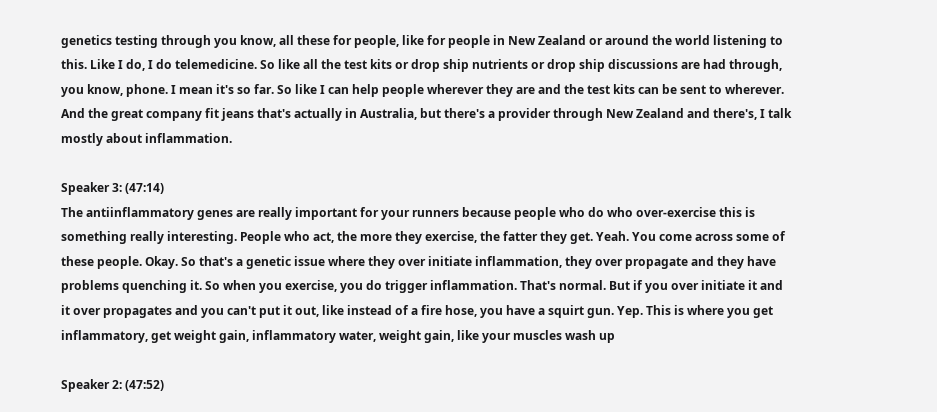genetics testing through you know, all these for people, like for people in New Zealand or around the world listening to this. Like I do, I do telemedicine. So like all the test kits or drop ship nutrients or drop ship discussions are had through, you know, phone. I mean it's so far. So like I can help people wherever they are and the test kits can be sent to wherever. And the great company fit jeans that's actually in Australia, but there's a provider through New Zealand and there's, I talk mostly about inflammation.

Speaker 3: (47:14)
The antiinflammatory genes are really important for your runners because people who do who over-exercise this is something really interesting. People who act, the more they exercise, the fatter they get. Yeah. You come across some of these people. Okay. So that's a genetic issue where they over initiate inflammation, they over propagate and they have problems quenching it. So when you exercise, you do trigger inflammation. That's normal. But if you over initiate it and it over propagates and you can't put it out, like instead of a fire hose, you have a squirt gun. Yep. This is where you get inflammatory, get weight gain, inflammatory water, weight gain, like your muscles wash up

Speaker 2: (47:52)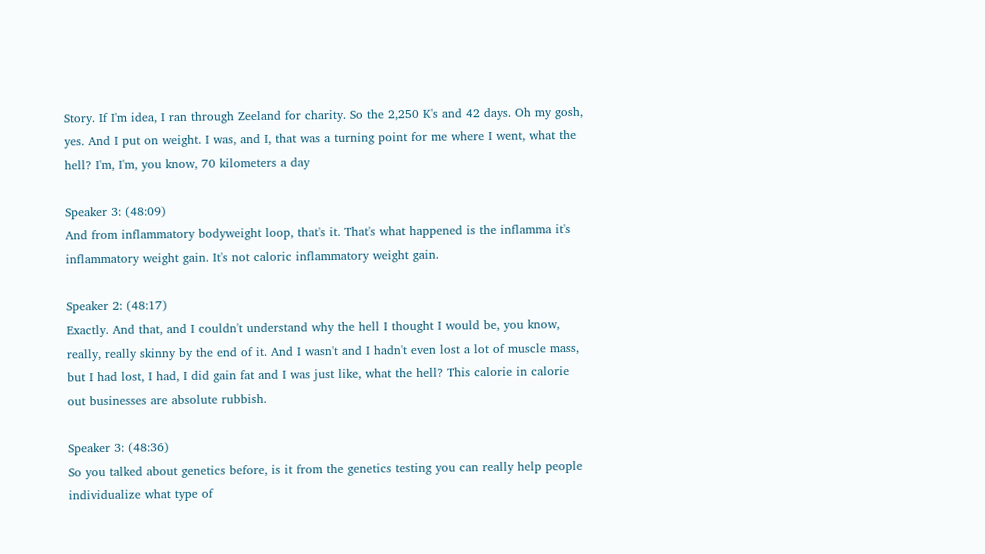Story. If I'm idea, I ran through Zeeland for charity. So the 2,250 K's and 42 days. Oh my gosh, yes. And I put on weight. I was, and I, that was a turning point for me where I went, what the hell? I'm, I'm, you know, 70 kilometers a day

Speaker 3: (48:09)
And from inflammatory bodyweight loop, that's it. That's what happened is the inflamma it's inflammatory weight gain. It's not caloric inflammatory weight gain.

Speaker 2: (48:17)
Exactly. And that, and I couldn't understand why the hell I thought I would be, you know, really, really skinny by the end of it. And I wasn't and I hadn't even lost a lot of muscle mass, but I had lost, I had, I did gain fat and I was just like, what the hell? This calorie in calorie out businesses are absolute rubbish.

Speaker 3: (48:36)
So you talked about genetics before, is it from the genetics testing you can really help people individualize what type of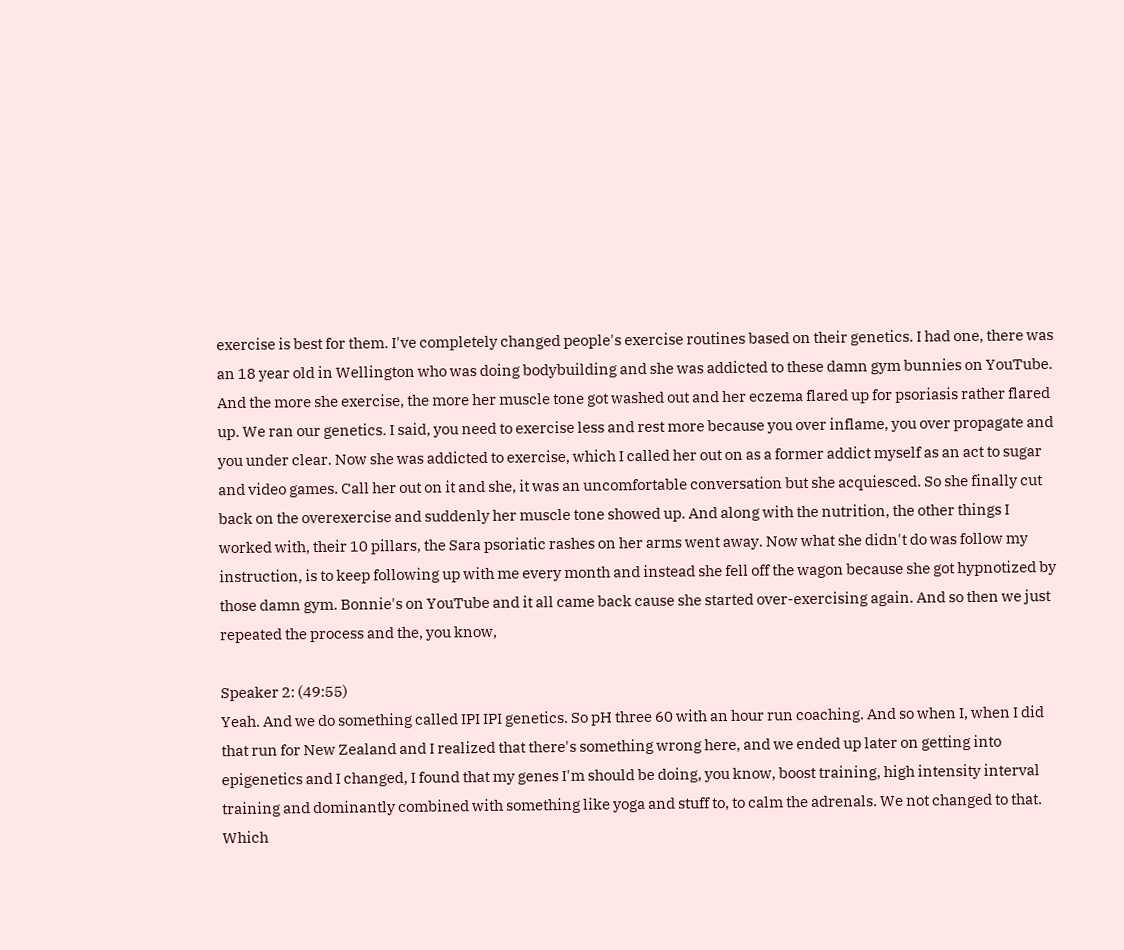exercise is best for them. I've completely changed people's exercise routines based on their genetics. I had one, there was an 18 year old in Wellington who was doing bodybuilding and she was addicted to these damn gym bunnies on YouTube. And the more she exercise, the more her muscle tone got washed out and her eczema flared up for psoriasis rather flared up. We ran our genetics. I said, you need to exercise less and rest more because you over inflame, you over propagate and you under clear. Now she was addicted to exercise, which I called her out on as a former addict myself as an act to sugar and video games. Call her out on it and she, it was an uncomfortable conversation but she acquiesced. So she finally cut back on the overexercise and suddenly her muscle tone showed up. And along with the nutrition, the other things I worked with, their 10 pillars, the Sara psoriatic rashes on her arms went away. Now what she didn't do was follow my instruction, is to keep following up with me every month and instead she fell off the wagon because she got hypnotized by those damn gym. Bonnie's on YouTube and it all came back cause she started over-exercising again. And so then we just repeated the process and the, you know,

Speaker 2: (49:55)
Yeah. And we do something called IPI IPI genetics. So pH three 60 with an hour run coaching. And so when I, when I did that run for New Zealand and I realized that there's something wrong here, and we ended up later on getting into epigenetics and I changed, I found that my genes I'm should be doing, you know, boost training, high intensity interval training and dominantly combined with something like yoga and stuff to, to calm the adrenals. We not changed to that. Which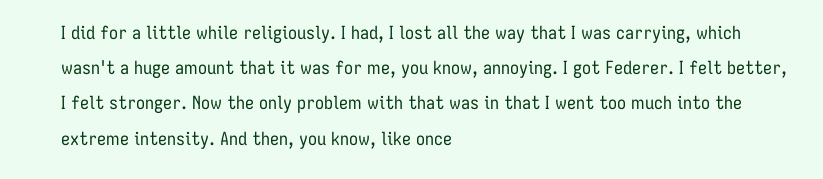I did for a little while religiously. I had, I lost all the way that I was carrying, which wasn't a huge amount that it was for me, you know, annoying. I got Federer. I felt better, I felt stronger. Now the only problem with that was in that I went too much into the extreme intensity. And then, you know, like once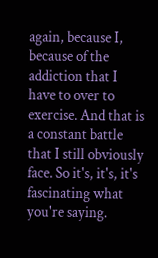again, because I, because of the addiction that I have to over to exercise. And that is a constant battle that I still obviously face. So it's, it's, it's fascinating what you're saying.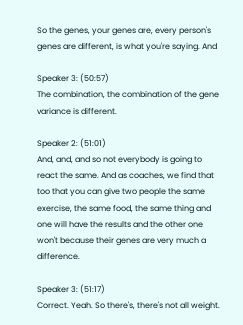So the genes, your genes are, every person's genes are different, is what you're saying. And

Speaker 3: (50:57)
The combination, the combination of the gene variance is different.

Speaker 2: (51:01)
And, and, and so not everybody is going to react the same. And as coaches, we find that too that you can give two people the same exercise, the same food, the same thing and one will have the results and the other one won't because their genes are very much a difference.

Speaker 3: (51:17)
Correct. Yeah. So there's, there's not all weight.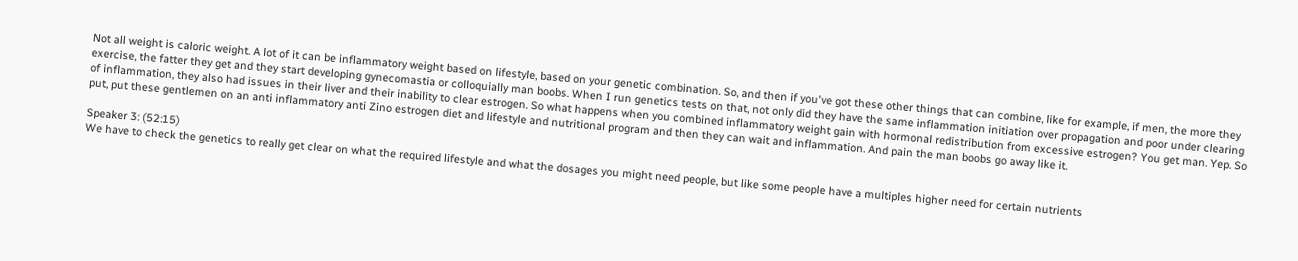Not all weight is caloric weight. A lot of it can be inflammatory weight based on lifestyle, based on your genetic combination. So, and then if you've got these other things that can combine, like for example, if men, the more they exercise, the fatter they get and they start developing gynecomastia or colloquially man boobs. When I run genetics tests on that, not only did they have the same inflammation initiation over propagation and poor under clearing of inflammation, they also had issues in their liver and their inability to clear estrogen. So what happens when you combined inflammatory weight gain with hormonal redistribution from excessive estrogen? You get man. Yep. So put, put these gentlemen on an anti inflammatory anti Zino estrogen diet and lifestyle and nutritional program and then they can wait and inflammation. And pain the man boobs go away like it.

Speaker 3: (52:15)
We have to check the genetics to really get clear on what the required lifestyle and what the dosages you might need people, but like some people have a multiples higher need for certain nutrients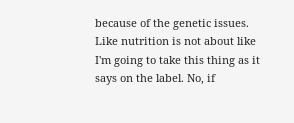because of the genetic issues. Like nutrition is not about like I'm going to take this thing as it says on the label. No, if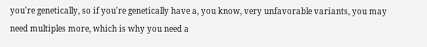you're genetically, so if you're genetically have a, you know, very unfavorable variants, you may need multiples more, which is why you need a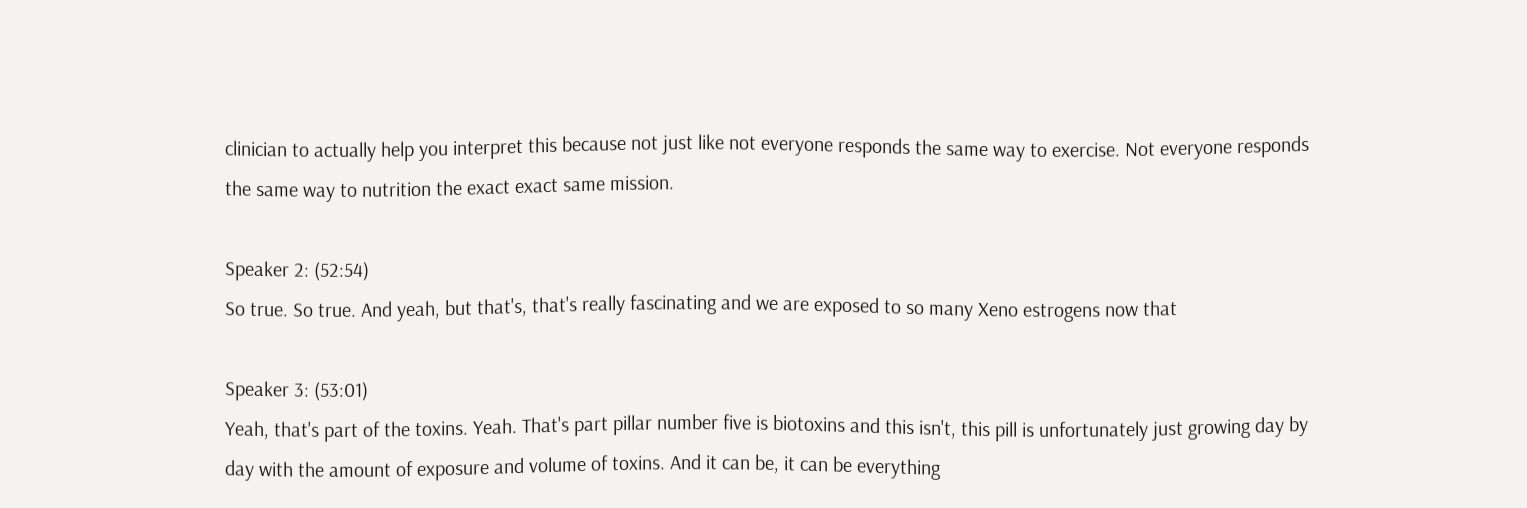clinician to actually help you interpret this because not just like not everyone responds the same way to exercise. Not everyone responds the same way to nutrition the exact exact same mission.

Speaker 2: (52:54)
So true. So true. And yeah, but that's, that's really fascinating and we are exposed to so many Xeno estrogens now that

Speaker 3: (53:01)
Yeah, that's part of the toxins. Yeah. That's part pillar number five is biotoxins and this isn't, this pill is unfortunately just growing day by day with the amount of exposure and volume of toxins. And it can be, it can be everything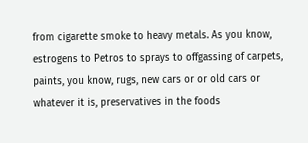from cigarette smoke to heavy metals. As you know, estrogens to Petros to sprays to offgassing of carpets, paints, you know, rugs, new cars or or old cars or whatever it is, preservatives in the foods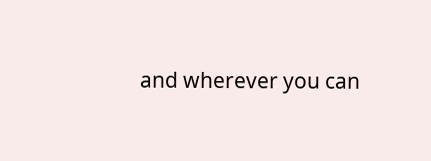and wherever you can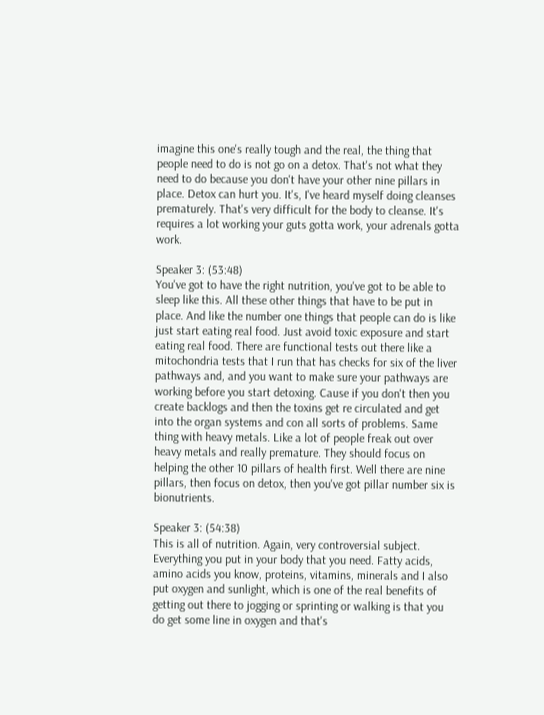imagine this one's really tough and the real, the thing that people need to do is not go on a detox. That's not what they need to do because you don't have your other nine pillars in place. Detox can hurt you. It's, I've heard myself doing cleanses prematurely. That's very difficult for the body to cleanse. It's requires a lot working your guts gotta work, your adrenals gotta work.

Speaker 3: (53:48)
You've got to have the right nutrition, you've got to be able to sleep like this. All these other things that have to be put in place. And like the number one things that people can do is like just start eating real food. Just avoid toxic exposure and start eating real food. There are functional tests out there like a mitochondria tests that I run that has checks for six of the liver pathways and, and you want to make sure your pathways are working before you start detoxing. Cause if you don't then you create backlogs and then the toxins get re circulated and get into the organ systems and con all sorts of problems. Same thing with heavy metals. Like a lot of people freak out over heavy metals and really premature. They should focus on helping the other 10 pillars of health first. Well there are nine pillars, then focus on detox, then you've got pillar number six is bionutrients.

Speaker 3: (54:38)
This is all of nutrition. Again, very controversial subject. Everything you put in your body that you need. Fatty acids, amino acids you know, proteins, vitamins, minerals and I also put oxygen and sunlight, which is one of the real benefits of getting out there to jogging or sprinting or walking is that you do get some line in oxygen and that's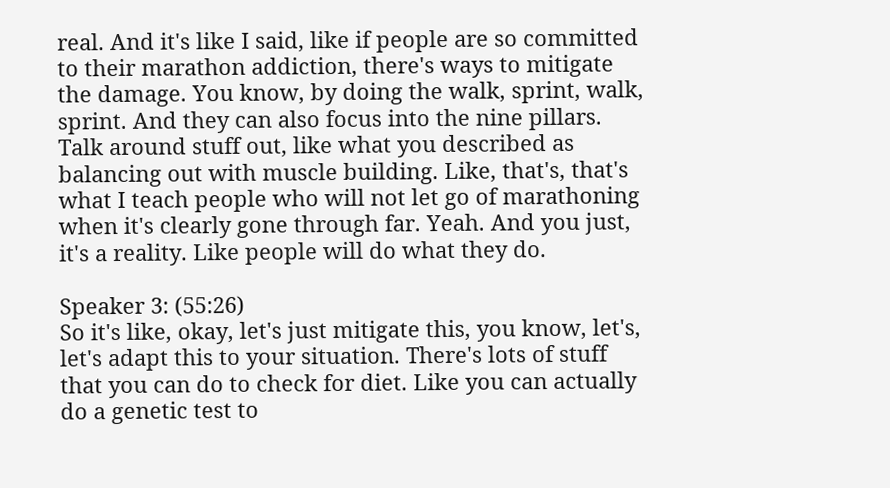real. And it's like I said, like if people are so committed to their marathon addiction, there's ways to mitigate the damage. You know, by doing the walk, sprint, walk, sprint. And they can also focus into the nine pillars. Talk around stuff out, like what you described as balancing out with muscle building. Like, that's, that's what I teach people who will not let go of marathoning when it's clearly gone through far. Yeah. And you just, it's a reality. Like people will do what they do.

Speaker 3: (55:26)
So it's like, okay, let's just mitigate this, you know, let's, let's adapt this to your situation. There's lots of stuff that you can do to check for diet. Like you can actually do a genetic test to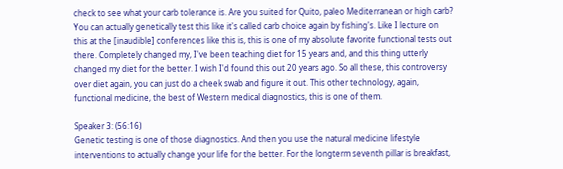check to see what your carb tolerance is. Are you suited for Quito, paleo Mediterranean or high carb? You can actually genetically test this like it's called carb choice again by fishing's. Like I lecture on this at the [inaudible] conferences like this is, this is one of my absolute favorite functional tests out there. Completely changed my, I've been teaching diet for 15 years and, and this thing utterly changed my diet for the better. I wish I'd found this out 20 years ago. So all these, this controversy over diet again, you can just do a cheek swab and figure it out. This other technology, again, functional medicine, the best of Western medical diagnostics, this is one of them.

Speaker 3: (56:16)
Genetic testing is one of those diagnostics. And then you use the natural medicine lifestyle interventions to actually change your life for the better. For the longterm seventh pillar is breakfast,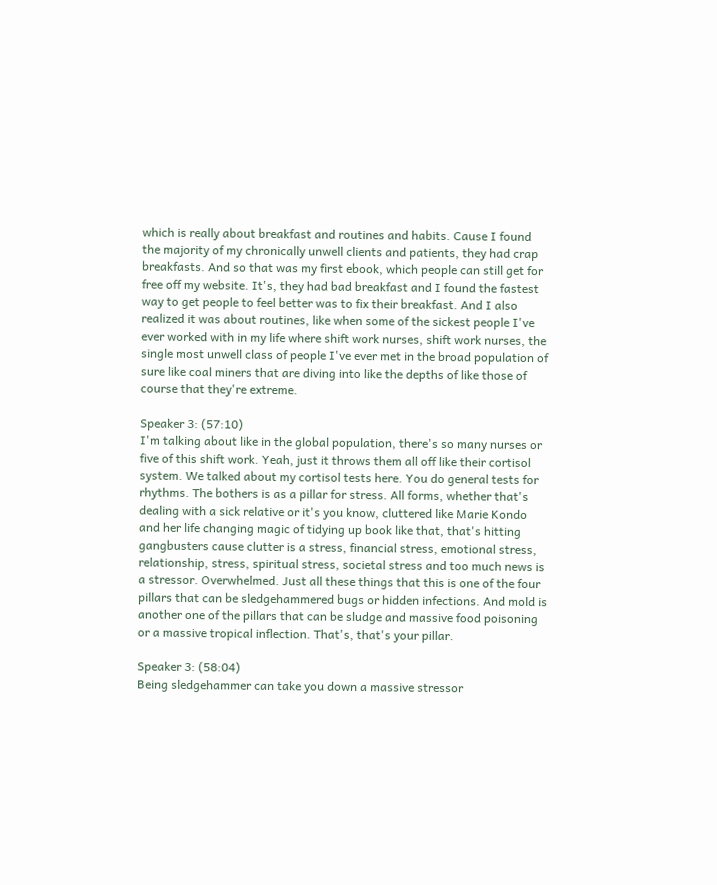which is really about breakfast and routines and habits. Cause I found the majority of my chronically unwell clients and patients, they had crap breakfasts. And so that was my first ebook, which people can still get for free off my website. It's, they had bad breakfast and I found the fastest way to get people to feel better was to fix their breakfast. And I also realized it was about routines, like when some of the sickest people I've ever worked with in my life where shift work nurses, shift work nurses, the single most unwell class of people I've ever met in the broad population of sure like coal miners that are diving into like the depths of like those of course that they're extreme.

Speaker 3: (57:10)
I'm talking about like in the global population, there's so many nurses or five of this shift work. Yeah, just it throws them all off like their cortisol system. We talked about my cortisol tests here. You do general tests for rhythms. The bothers is as a pillar for stress. All forms, whether that's dealing with a sick relative or it's you know, cluttered like Marie Kondo and her life changing magic of tidying up book like that, that's hitting gangbusters cause clutter is a stress, financial stress, emotional stress, relationship, stress, spiritual stress, societal stress and too much news is a stressor. Overwhelmed. Just all these things that this is one of the four pillars that can be sledgehammered bugs or hidden infections. And mold is another one of the pillars that can be sludge and massive food poisoning or a massive tropical inflection. That's, that's your pillar.

Speaker 3: (58:04)
Being sledgehammer can take you down a massive stressor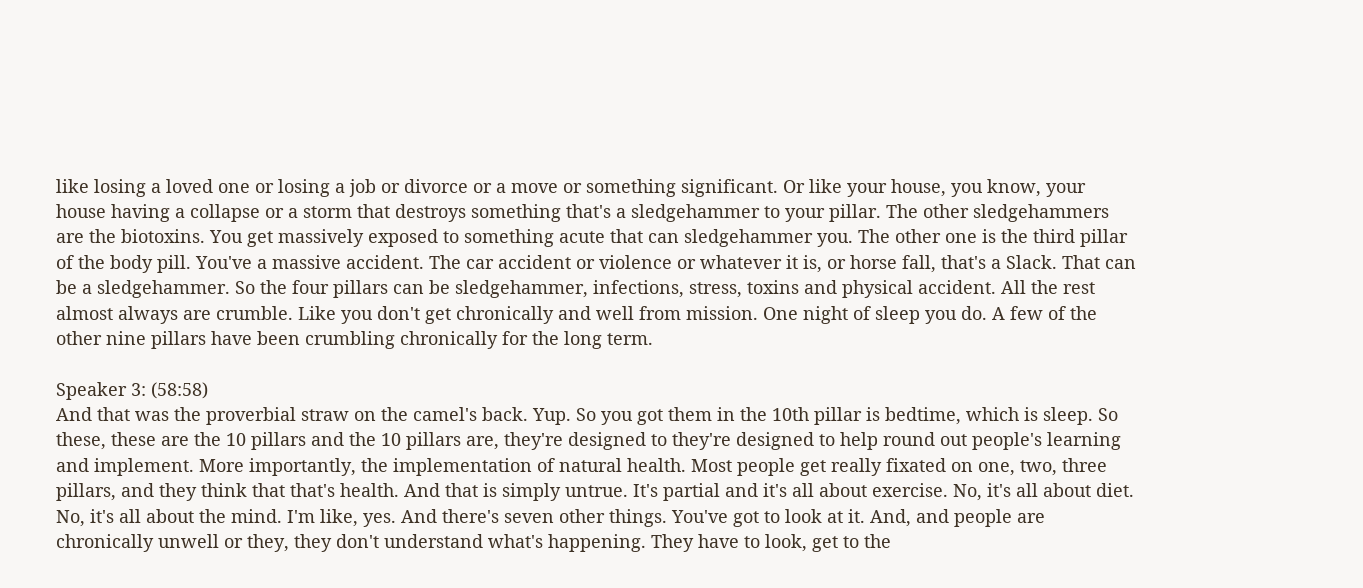like losing a loved one or losing a job or divorce or a move or something significant. Or like your house, you know, your house having a collapse or a storm that destroys something that's a sledgehammer to your pillar. The other sledgehammers are the biotoxins. You get massively exposed to something acute that can sledgehammer you. The other one is the third pillar of the body pill. You've a massive accident. The car accident or violence or whatever it is, or horse fall, that's a Slack. That can be a sledgehammer. So the four pillars can be sledgehammer, infections, stress, toxins and physical accident. All the rest almost always are crumble. Like you don't get chronically and well from mission. One night of sleep you do. A few of the other nine pillars have been crumbling chronically for the long term.

Speaker 3: (58:58)
And that was the proverbial straw on the camel's back. Yup. So you got them in the 10th pillar is bedtime, which is sleep. So these, these are the 10 pillars and the 10 pillars are, they're designed to they're designed to help round out people's learning and implement. More importantly, the implementation of natural health. Most people get really fixated on one, two, three pillars, and they think that that's health. And that is simply untrue. It's partial and it's all about exercise. No, it's all about diet. No, it's all about the mind. I'm like, yes. And there's seven other things. You've got to look at it. And, and people are chronically unwell or they, they don't understand what's happening. They have to look, get to the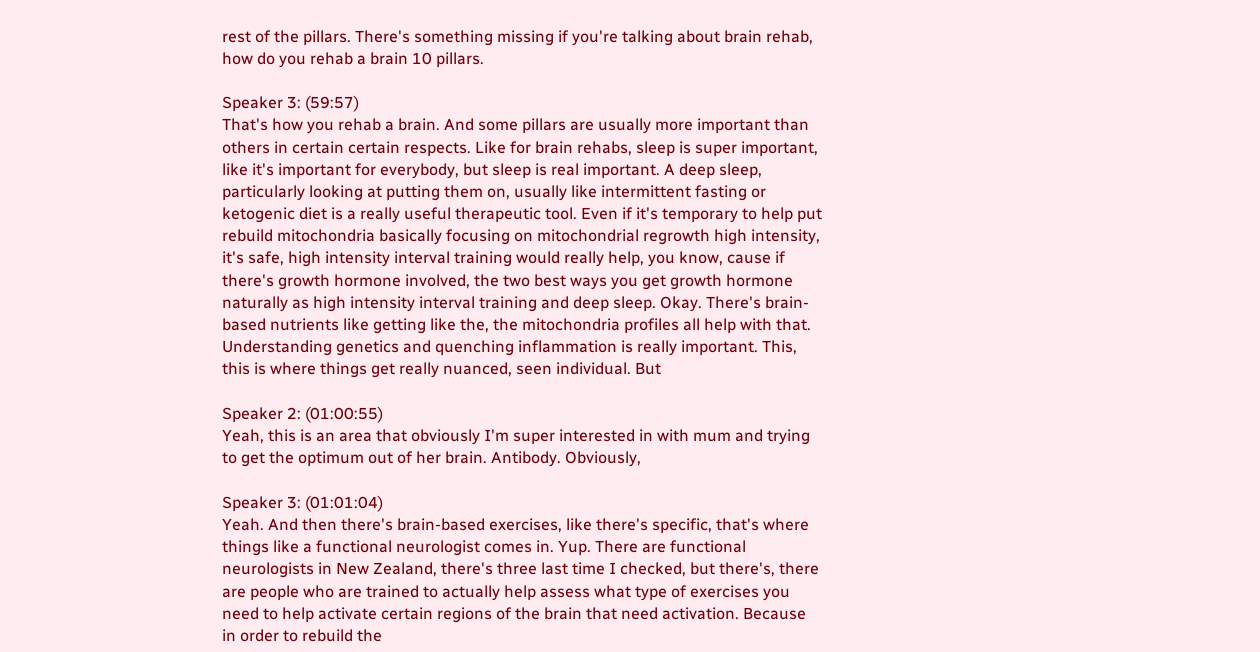rest of the pillars. There's something missing if you're talking about brain rehab, how do you rehab a brain 10 pillars.

Speaker 3: (59:57)
That's how you rehab a brain. And some pillars are usually more important than others in certain certain respects. Like for brain rehabs, sleep is super important, like it's important for everybody, but sleep is real important. A deep sleep, particularly looking at putting them on, usually like intermittent fasting or ketogenic diet is a really useful therapeutic tool. Even if it's temporary to help put rebuild mitochondria basically focusing on mitochondrial regrowth high intensity, it's safe, high intensity interval training would really help, you know, cause if there's growth hormone involved, the two best ways you get growth hormone naturally as high intensity interval training and deep sleep. Okay. There's brain-based nutrients like getting like the, the mitochondria profiles all help with that. Understanding genetics and quenching inflammation is really important. This, this is where things get really nuanced, seen individual. But

Speaker 2: (01:00:55)
Yeah, this is an area that obviously I'm super interested in with mum and trying to get the optimum out of her brain. Antibody. Obviously,

Speaker 3: (01:01:04)
Yeah. And then there's brain-based exercises, like there's specific, that's where things like a functional neurologist comes in. Yup. There are functional neurologists in New Zealand, there's three last time I checked, but there's, there are people who are trained to actually help assess what type of exercises you need to help activate certain regions of the brain that need activation. Because in order to rebuild the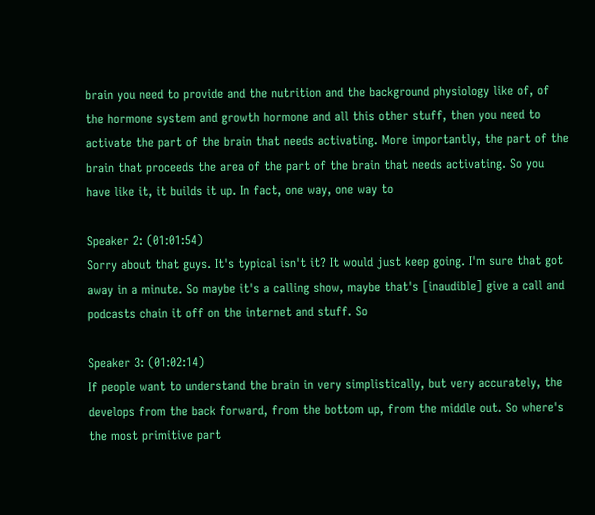brain you need to provide and the nutrition and the background physiology like of, of the hormone system and growth hormone and all this other stuff, then you need to activate the part of the brain that needs activating. More importantly, the part of the brain that proceeds the area of the part of the brain that needs activating. So you have like it, it builds it up. In fact, one way, one way to

Speaker 2: (01:01:54)
Sorry about that guys. It's typical isn't it? It would just keep going. I'm sure that got away in a minute. So maybe it's a calling show, maybe that's [inaudible] give a call and podcasts chain it off on the internet and stuff. So

Speaker 3: (01:02:14)
If people want to understand the brain in very simplistically, but very accurately, the develops from the back forward, from the bottom up, from the middle out. So where's the most primitive part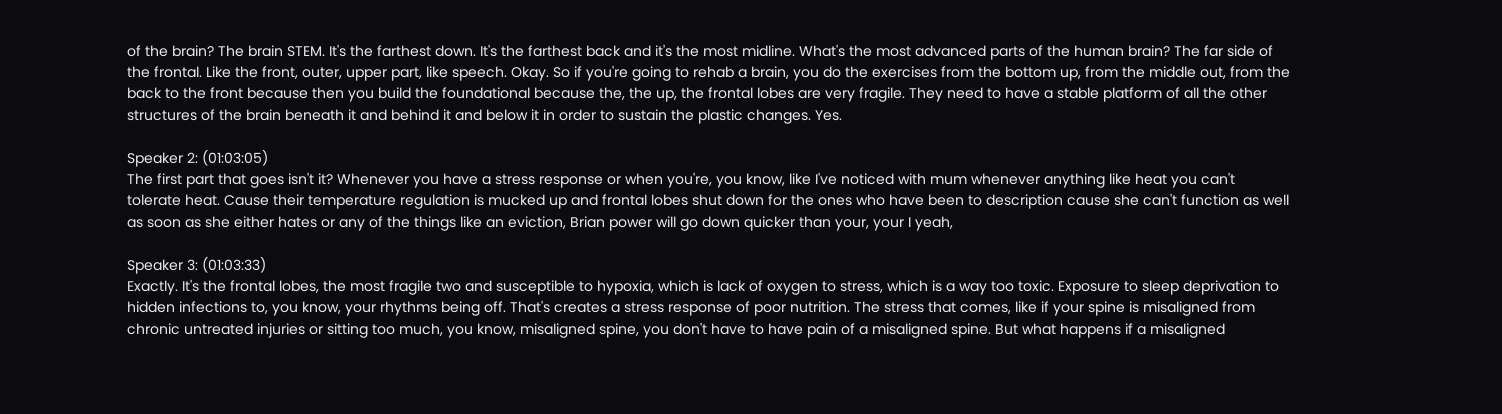of the brain? The brain STEM. It's the farthest down. It's the farthest back and it's the most midline. What's the most advanced parts of the human brain? The far side of the frontal. Like the front, outer, upper part, like speech. Okay. So if you're going to rehab a brain, you do the exercises from the bottom up, from the middle out, from the back to the front because then you build the foundational because the, the up, the frontal lobes are very fragile. They need to have a stable platform of all the other structures of the brain beneath it and behind it and below it in order to sustain the plastic changes. Yes.

Speaker 2: (01:03:05)
The first part that goes isn't it? Whenever you have a stress response or when you're, you know, like I've noticed with mum whenever anything like heat you can't tolerate heat. Cause their temperature regulation is mucked up and frontal lobes shut down for the ones who have been to description cause she can't function as well as soon as she either hates or any of the things like an eviction, Brian power will go down quicker than your, your I yeah,

Speaker 3: (01:03:33)
Exactly. It's the frontal lobes, the most fragile two and susceptible to hypoxia, which is lack of oxygen to stress, which is a way too toxic. Exposure to sleep deprivation to hidden infections to, you know, your rhythms being off. That's creates a stress response of poor nutrition. The stress that comes, like if your spine is misaligned from chronic untreated injuries or sitting too much, you know, misaligned spine, you don't have to have pain of a misaligned spine. But what happens if a misaligned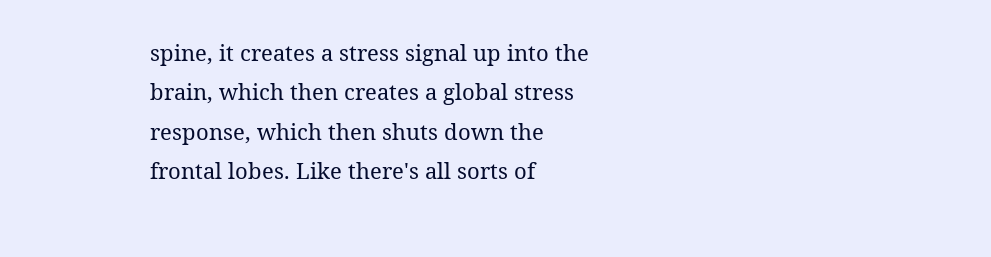spine, it creates a stress signal up into the brain, which then creates a global stress response, which then shuts down the frontal lobes. Like there's all sorts of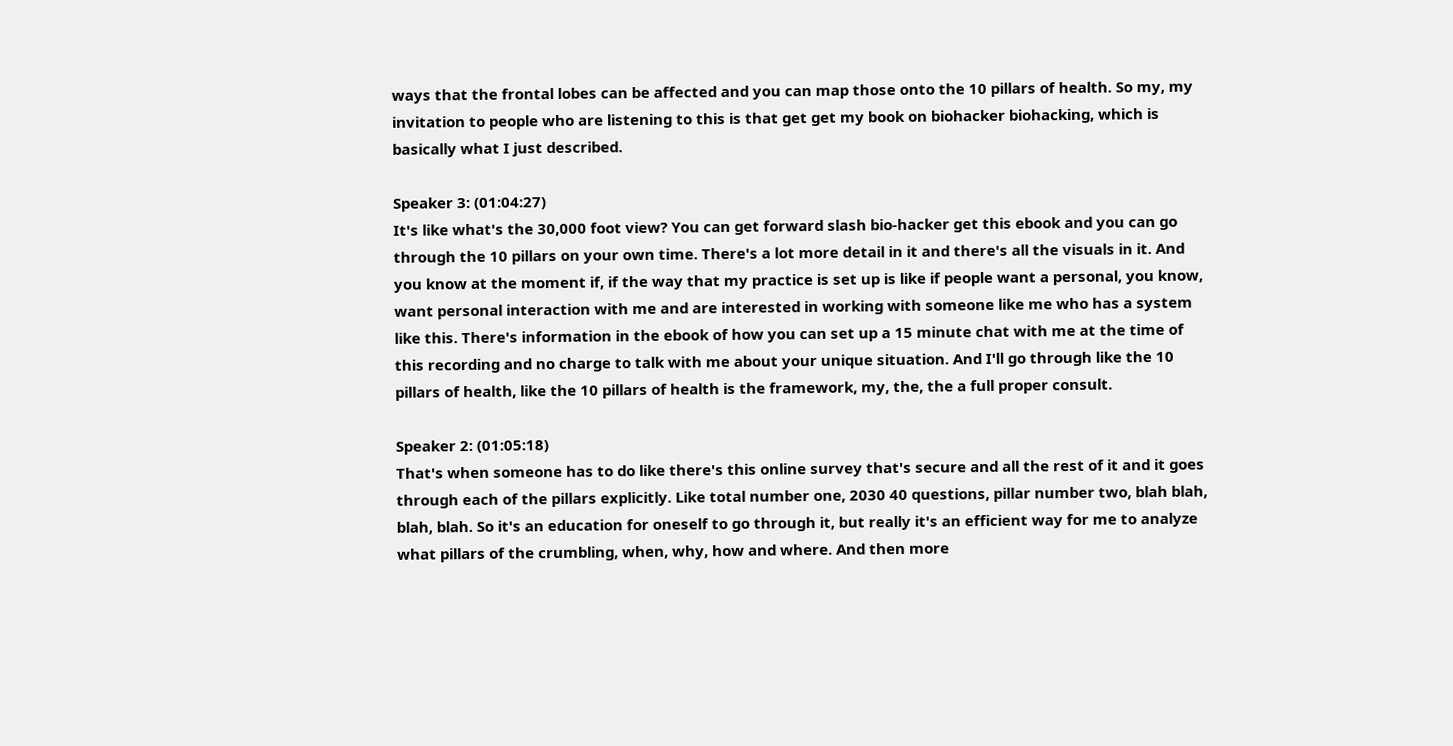ways that the frontal lobes can be affected and you can map those onto the 10 pillars of health. So my, my invitation to people who are listening to this is that get get my book on biohacker biohacking, which is basically what I just described.

Speaker 3: (01:04:27)
It's like what's the 30,000 foot view? You can get forward slash bio-hacker get this ebook and you can go through the 10 pillars on your own time. There's a lot more detail in it and there's all the visuals in it. And you know at the moment if, if the way that my practice is set up is like if people want a personal, you know, want personal interaction with me and are interested in working with someone like me who has a system like this. There's information in the ebook of how you can set up a 15 minute chat with me at the time of this recording and no charge to talk with me about your unique situation. And I'll go through like the 10 pillars of health, like the 10 pillars of health is the framework, my, the, the a full proper consult.

Speaker 2: (01:05:18)
That's when someone has to do like there's this online survey that's secure and all the rest of it and it goes through each of the pillars explicitly. Like total number one, 2030 40 questions, pillar number two, blah blah, blah, blah. So it's an education for oneself to go through it, but really it's an efficient way for me to analyze what pillars of the crumbling, when, why, how and where. And then more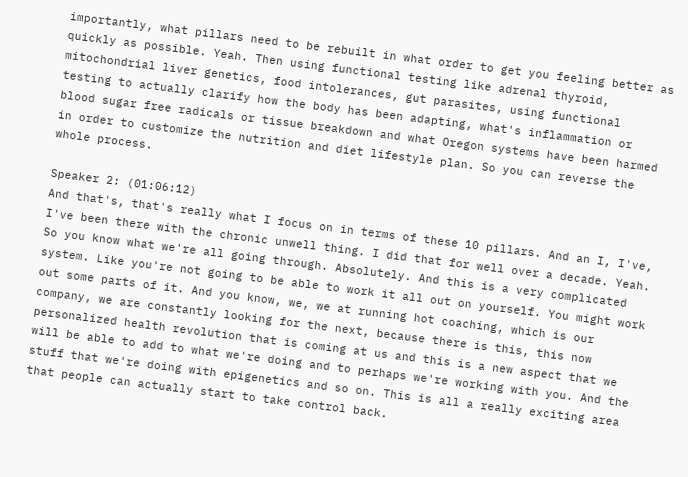importantly, what pillars need to be rebuilt in what order to get you feeling better as quickly as possible. Yeah. Then using functional testing like adrenal thyroid, mitochondrial liver genetics, food intolerances, gut parasites, using functional testing to actually clarify how the body has been adapting, what's inflammation or blood sugar free radicals or tissue breakdown and what Oregon systems have been harmed in order to customize the nutrition and diet lifestyle plan. So you can reverse the whole process.

Speaker 2: (01:06:12)
And that's, that's really what I focus on in terms of these 10 pillars. And an I, I've, I've been there with the chronic unwell thing. I did that for well over a decade. Yeah. So you know what we're all going through. Absolutely. And this is a very complicated system. Like you're not going to be able to work it all out on yourself. You might work out some parts of it. And you know, we, we at running hot coaching, which is our company, we are constantly looking for the next, because there is this, this now personalized health revolution that is coming at us and this is a new aspect that we will be able to add to what we're doing and to perhaps we're working with you. And the stuff that we're doing with epigenetics and so on. This is all a really exciting area that people can actually start to take control back.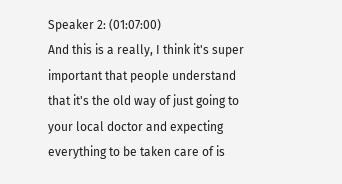Speaker 2: (01:07:00)
And this is a really, I think it's super important that people understand that it's the old way of just going to your local doctor and expecting everything to be taken care of is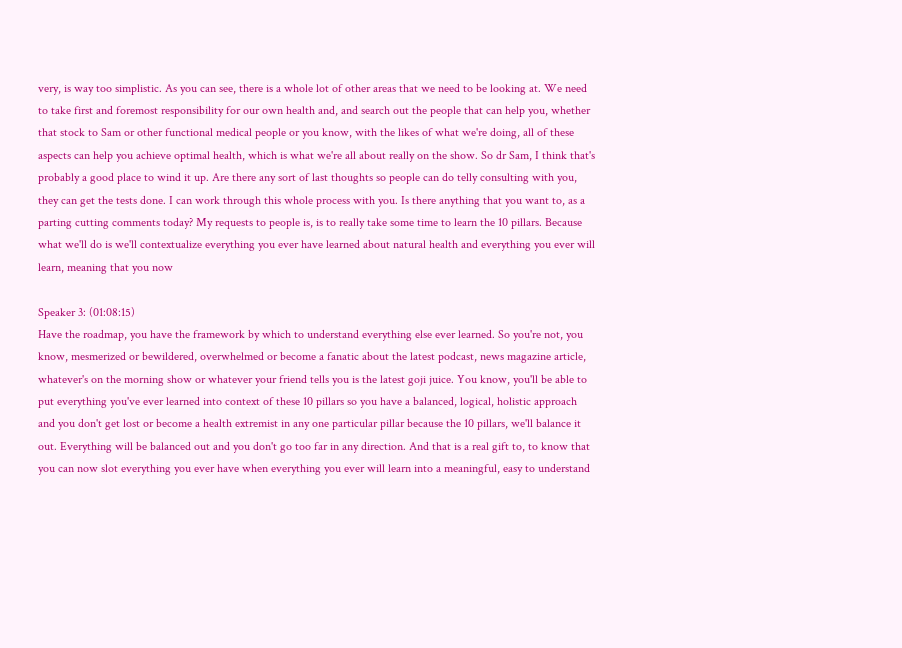very, is way too simplistic. As you can see, there is a whole lot of other areas that we need to be looking at. We need to take first and foremost responsibility for our own health and, and search out the people that can help you, whether that stock to Sam or other functional medical people or you know, with the likes of what we're doing, all of these aspects can help you achieve optimal health, which is what we're all about really on the show. So dr Sam, I think that's probably a good place to wind it up. Are there any sort of last thoughts so people can do telly consulting with you, they can get the tests done. I can work through this whole process with you. Is there anything that you want to, as a parting cutting comments today? My requests to people is, is to really take some time to learn the 10 pillars. Because what we'll do is we'll contextualize everything you ever have learned about natural health and everything you ever will learn, meaning that you now

Speaker 3: (01:08:15)
Have the roadmap, you have the framework by which to understand everything else ever learned. So you're not, you know, mesmerized or bewildered, overwhelmed or become a fanatic about the latest podcast, news magazine article, whatever's on the morning show or whatever your friend tells you is the latest goji juice. You know, you'll be able to put everything you've ever learned into context of these 10 pillars so you have a balanced, logical, holistic approach and you don't get lost or become a health extremist in any one particular pillar because the 10 pillars, we'll balance it out. Everything will be balanced out and you don't go too far in any direction. And that is a real gift to, to know that you can now slot everything you ever have when everything you ever will learn into a meaningful, easy to understand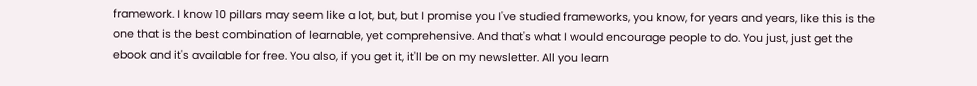framework. I know 10 pillars may seem like a lot, but, but I promise you I've studied frameworks, you know, for years and years, like this is the one that is the best combination of learnable, yet comprehensive. And that's what I would encourage people to do. You just, just get the ebook and it's available for free. You also, if you get it, it'll be on my newsletter. All you learn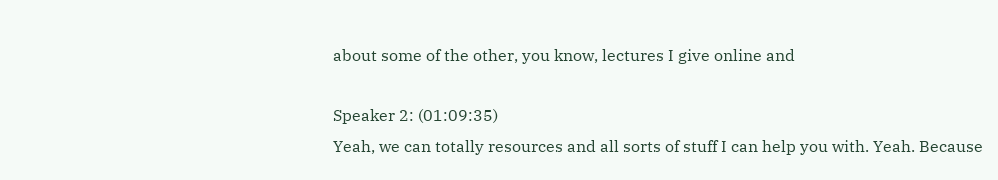about some of the other, you know, lectures I give online and

Speaker 2: (01:09:35)
Yeah, we can totally resources and all sorts of stuff I can help you with. Yeah. Because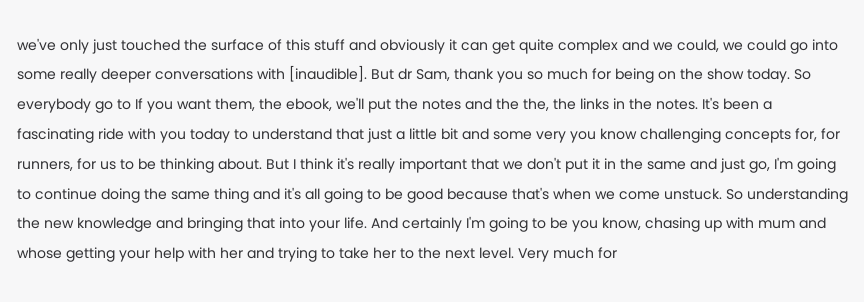we've only just touched the surface of this stuff and obviously it can get quite complex and we could, we could go into some really deeper conversations with [inaudible]. But dr Sam, thank you so much for being on the show today. So everybody go to If you want them, the ebook, we'll put the notes and the the, the links in the notes. It's been a fascinating ride with you today to understand that just a little bit and some very you know challenging concepts for, for runners, for us to be thinking about. But I think it's really important that we don't put it in the same and just go, I'm going to continue doing the same thing and it's all going to be good because that's when we come unstuck. So understanding the new knowledge and bringing that into your life. And certainly I'm going to be you know, chasing up with mum and whose getting your help with her and trying to take her to the next level. Very much for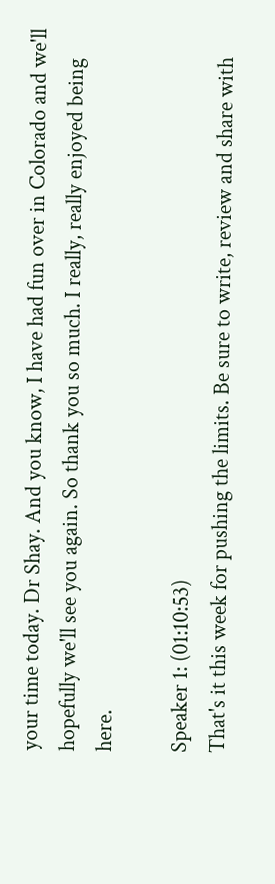your time today. Dr Shay. And you know, I have had fun over in Colorado and we'll hopefully we'll see you again. So thank you so much. I really, really enjoyed being here.

Speaker 1: (01:10:53)
That's it this week for pushing the limits. Be sure to write, review and share with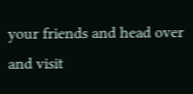your friends and head over and visit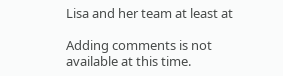Lisa and her team at least at

Adding comments is not available at this time.